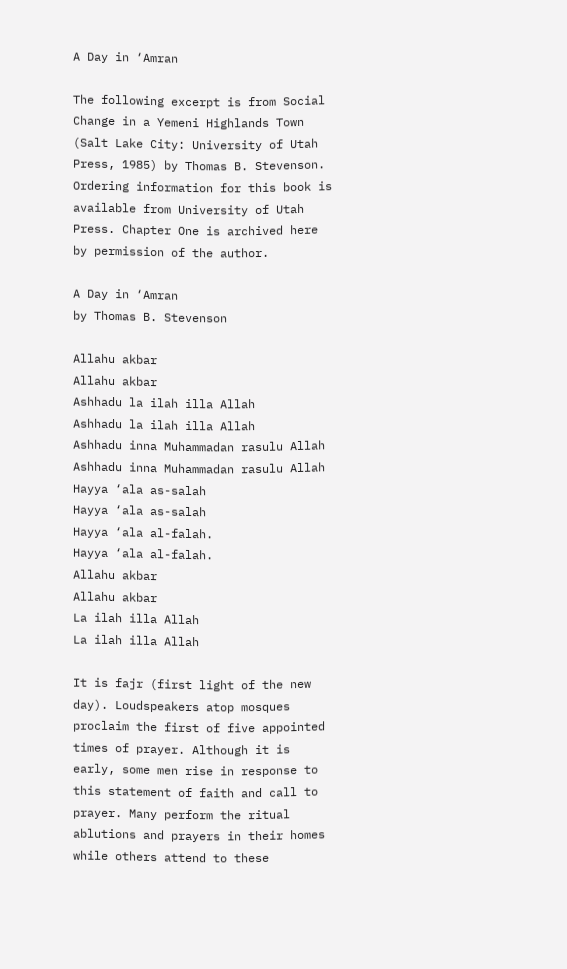A Day in ‘Amran

The following excerpt is from Social Change in a Yemeni Highlands Town (Salt Lake City: University of Utah Press, 1985) by Thomas B. Stevenson. Ordering information for this book is available from University of Utah Press. Chapter One is archived here by permission of the author.

A Day in ‘Amran
by Thomas B. Stevenson

Allahu akbar
Allahu akbar
Ashhadu la ilah illa Allah
Ashhadu la ilah illa Allah
Ashhadu inna Muhammadan rasulu Allah
Ashhadu inna Muhammadan rasulu Allah
Hayya ‘ala as-salah
Hayya ‘ala as-salah
Hayya ‘ala al-falah.
Hayya ‘ala al-falah.
Allahu akbar
Allahu akbar
La ilah illa Allah
La ilah illa Allah

It is fajr (first light of the new day). Loudspeakers atop mosques proclaim the first of five appointed times of prayer. Although it is early, some men rise in response to this statement of faith and call to prayer. Many perform the ritual ablutions and prayers in their homes while others attend to these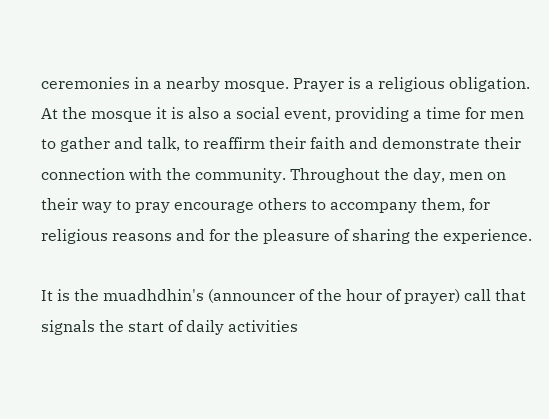ceremonies in a nearby mosque. Prayer is a religious obligation. At the mosque it is also a social event, providing a time for men to gather and talk, to reaffirm their faith and demonstrate their connection with the community. Throughout the day, men on their way to pray encourage others to accompany them, for religious reasons and for the pleasure of sharing the experience.

It is the muadhdhin's (announcer of the hour of prayer) call that signals the start of daily activities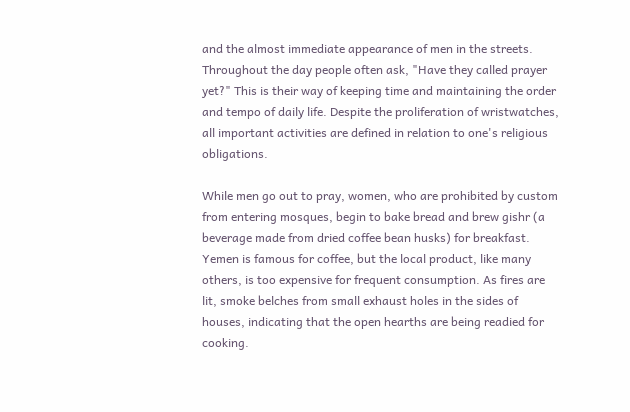and the almost immediate appearance of men in the streets. Throughout the day people often ask, "Have they called prayer yet?" This is their way of keeping time and maintaining the order and tempo of daily life. Despite the proliferation of wristwatches, all important activities are defined in relation to one's religious obligations.

While men go out to pray, women, who are prohibited by custom from entering mosques, begin to bake bread and brew gishr (a beverage made from dried coffee bean husks) for breakfast. Yemen is famous for coffee, but the local product, like many others, is too expensive for frequent consumption. As fires are lit, smoke belches from small exhaust holes in the sides of houses, indicating that the open hearths are being readied for cooking.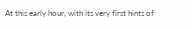At this early hour, with its very first hints of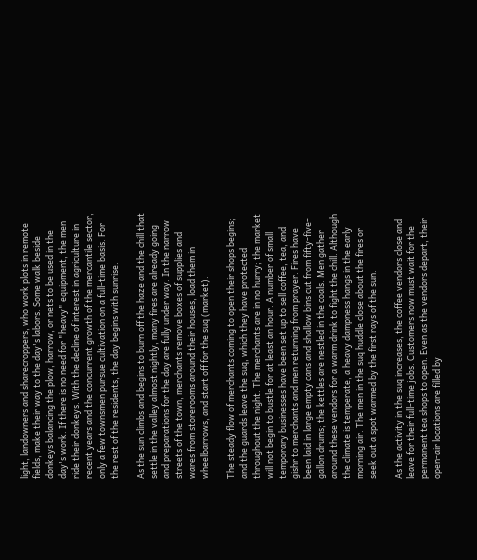light, landowners and sharecroppers, who work plots in remote fields, make their way to the day's labors. Some walk beside donkeys balancing the plow, harrow, or nets to be used in the day's work. If there is no need for "heavy" equipment, the men ride their donkeys. With the decline of interest in agriculture in recent years and the concurrent growth of the mercantile sector, only a few townsmen pursue cultivation on a full-time basis. For the rest of the residents, the day begins with sunrise.

As the sun climbs and begins to burn off the haze and the chill that settle in the valley almost nightly, many fires are already going and preparations for the day are fully under way. In the narrow streets of the town, merchants remove boxes of supplies and wares from storerooms around their houses, load them in wheelbarrows, and start off for the suq (market).

The steady flow of merchants coming to open their shops begins; and the guards leave the suq, which they have protected throughout the night. The merchants are in no hurry; the market will not begin to bustle for at least an hour. A number of small temporary businesses have been set up to sell coffee, tea, and gishr to merchants and men returning from prayer. Fires have been laid in large empty cans and shallow bins cut from fifty-five-gallon drums; the kettles are nestled in the coals. Men gather around these vendors for a warm drink to fight the chill. Although the climate is temperate, a heavy dampness hangs in the early morning air. The men in the suq huddle close about the fires or seek out a spot warmed by the first rays of the sun.

As the activity in the suq increases, the coffee vendors close and leave for their full-time jobs. Customers now must wait for the permanent tea shops to open. Even as the vendors depart, their open-air locations are filled by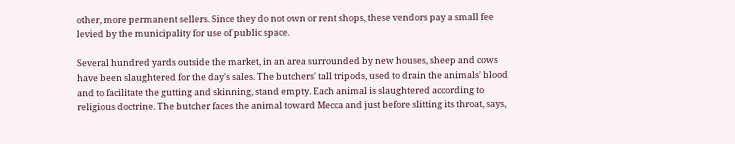other, more permanent sellers. Since they do not own or rent shops, these vendors pay a small fee levied by the municipality for use of public space.

Several hundred yards outside the market, in an area surrounded by new houses, sheep and cows have been slaughtered for the day's sales. The butchers' tall tripods, used to drain the animals' blood and to facilitate the gutting and skinning, stand empty. Each animal is slaughtered according to religious doctrine. The butcher faces the animal toward Mecca and just before slitting its throat, says,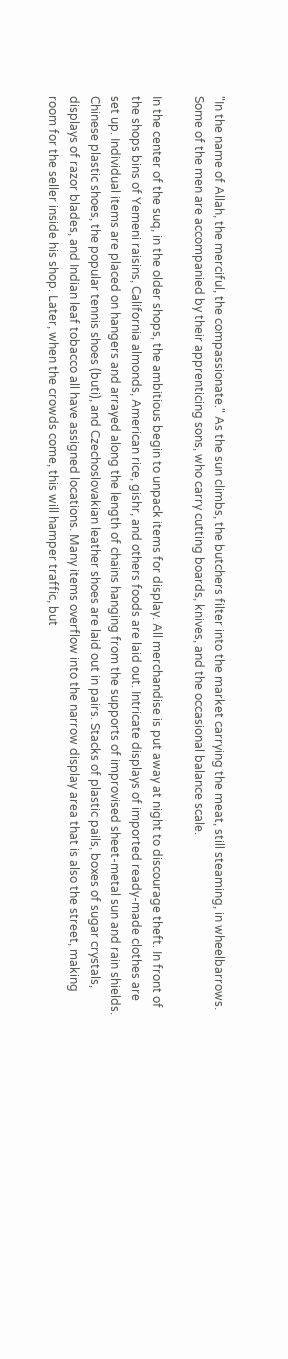"In the name of Allah, the merciful, the compassionate." As the sun climbs, the butchers filter into the market carrying the meat, still steaming, in wheelbarrows. Some of the men are accompanied by their apprenticing sons, who carry cutting boards, knives, and the occasional balance scale.

In the center of the suq, in the older shops, the ambitious begin to unpack items for display. All merchandise is put away at night to discourage theft. In front of the shops bins of Yemeni raisins, California almonds, American rice, gishr, and others foods are laid out. Intricate displays of imported ready-made clothes are set up. Individual items are placed on hangers and arrayed along the length of chains hanging from the supports of improvised sheet-metal sun and rain shields. Chinese plastic shoes, the popular tennis shoes (buti), and Czechoslovakian leather shoes are laid out in pairs. Stacks of plastic pails, boxes of sugar crystals, displays of razor blades, and Indian leaf tobacco all have assigned locations. Many items overflow into the narrow display area that is also the street, making room for the seller inside his shop. Later, when the crowds come, this will hamper traffic, but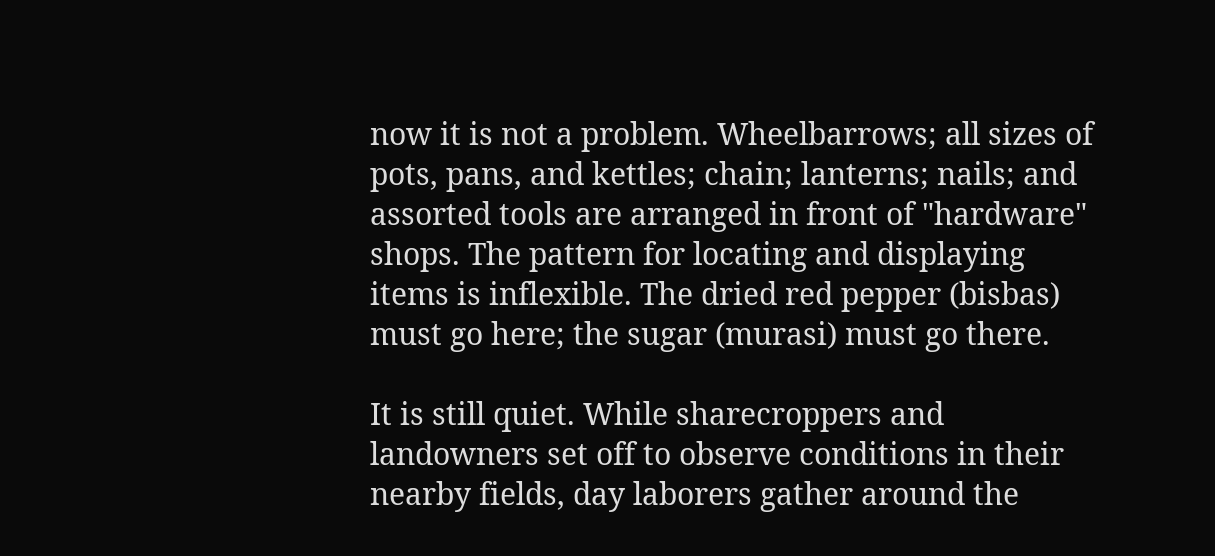now it is not a problem. Wheelbarrows; all sizes of pots, pans, and kettles; chain; lanterns; nails; and assorted tools are arranged in front of "hardware" shops. The pattern for locating and displaying items is inflexible. The dried red pepper (bisbas) must go here; the sugar (murasi) must go there.

It is still quiet. While sharecroppers and landowners set off to observe conditions in their nearby fields, day laborers gather around the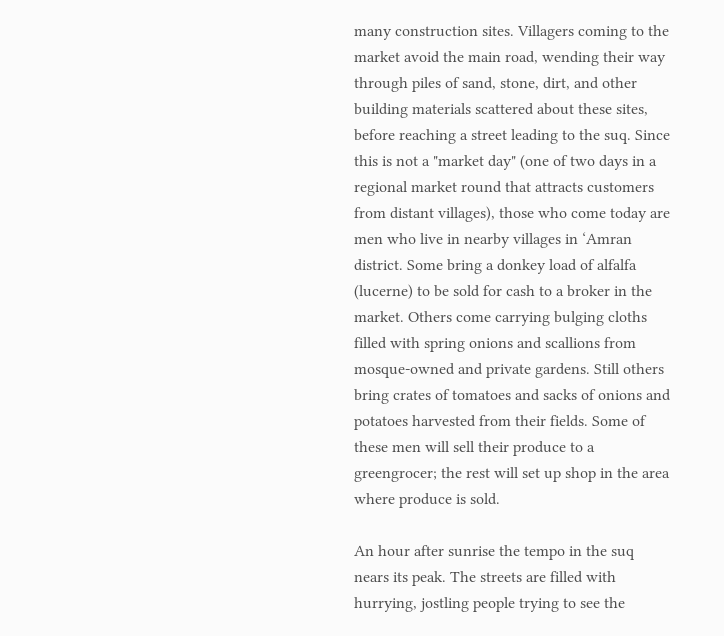many construction sites. Villagers coming to the market avoid the main road, wending their way through piles of sand, stone, dirt, and other building materials scattered about these sites, before reaching a street leading to the suq. Since this is not a "market day" (one of two days in a regional market round that attracts customers from distant villages), those who come today are men who live in nearby villages in ‘Amran district. Some bring a donkey load of alfalfa (lucerne) to be sold for cash to a broker in the market. Others come carrying bulging cloths filled with spring onions and scallions from mosque-owned and private gardens. Still others bring crates of tomatoes and sacks of onions and potatoes harvested from their fields. Some of these men will sell their produce to a greengrocer; the rest will set up shop in the area where produce is sold.

An hour after sunrise the tempo in the suq nears its peak. The streets are filled with hurrying, jostling people trying to see the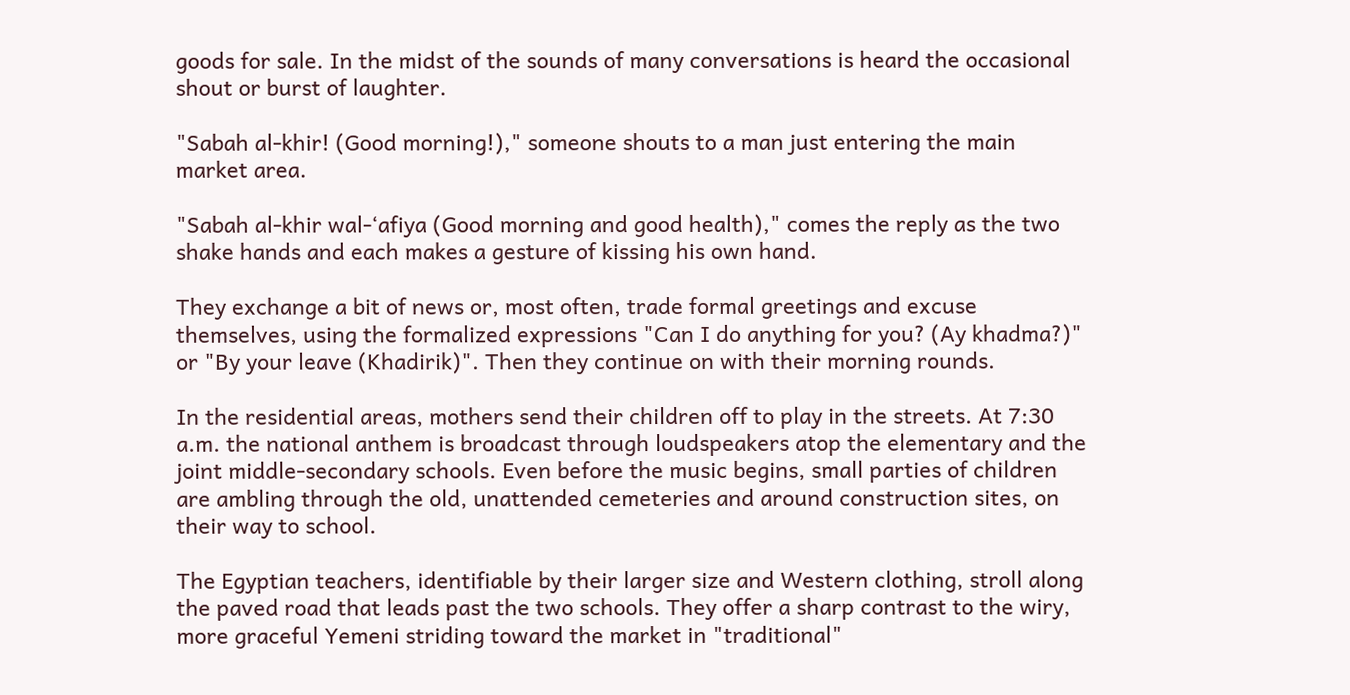goods for sale. In the midst of the sounds of many conversations is heard the occasional shout or burst of laughter.

"Sabah al-khir! (Good morning!)," someone shouts to a man just entering the main market area.

"Sabah al-khir wal-‘afiya (Good morning and good health)," comes the reply as the two shake hands and each makes a gesture of kissing his own hand.

They exchange a bit of news or, most often, trade formal greetings and excuse themselves, using the formalized expressions "Can I do anything for you? (Ay khadma?)" or "By your leave (Khadirik)". Then they continue on with their morning rounds.

In the residential areas, mothers send their children off to play in the streets. At 7:30 a.m. the national anthem is broadcast through loudspeakers atop the elementary and the joint middle-secondary schools. Even before the music begins, small parties of children are ambling through the old, unattended cemeteries and around construction sites, on their way to school.

The Egyptian teachers, identifiable by their larger size and Western clothing, stroll along the paved road that leads past the two schools. They offer a sharp contrast to the wiry, more graceful Yemeni striding toward the market in "traditional"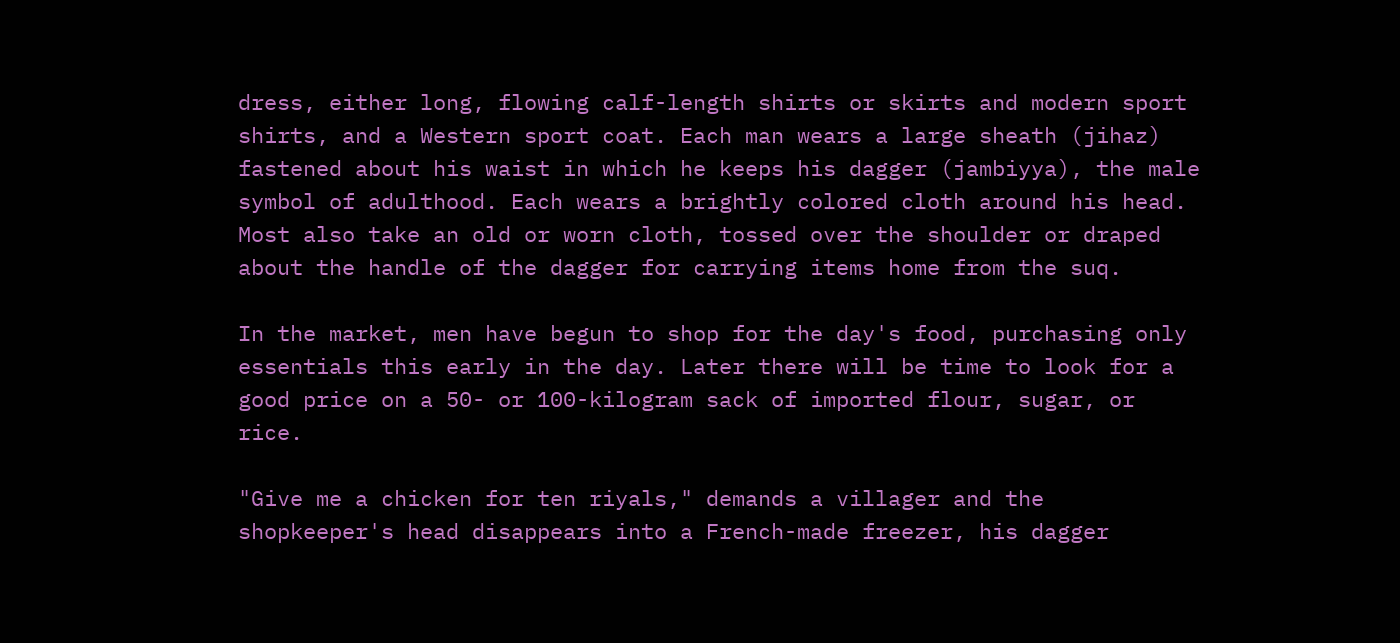dress, either long, flowing calf-length shirts or skirts and modern sport shirts, and a Western sport coat. Each man wears a large sheath (jihaz) fastened about his waist in which he keeps his dagger (jambiyya), the male symbol of adulthood. Each wears a brightly colored cloth around his head. Most also take an old or worn cloth, tossed over the shoulder or draped about the handle of the dagger for carrying items home from the suq.

In the market, men have begun to shop for the day's food, purchasing only essentials this early in the day. Later there will be time to look for a good price on a 50- or 100-kilogram sack of imported flour, sugar, or rice.

"Give me a chicken for ten riyals," demands a villager and the shopkeeper's head disappears into a French-made freezer, his dagger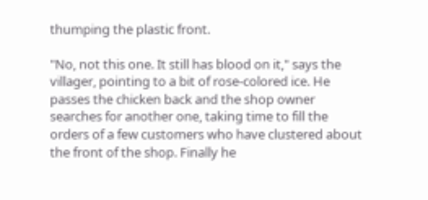thumping the plastic front.

"No, not this one. It still has blood on it," says the villager, pointing to a bit of rose-colored ice. He passes the chicken back and the shop owner searches for another one, taking time to fill the orders of a few customers who have clustered about the front of the shop. Finally he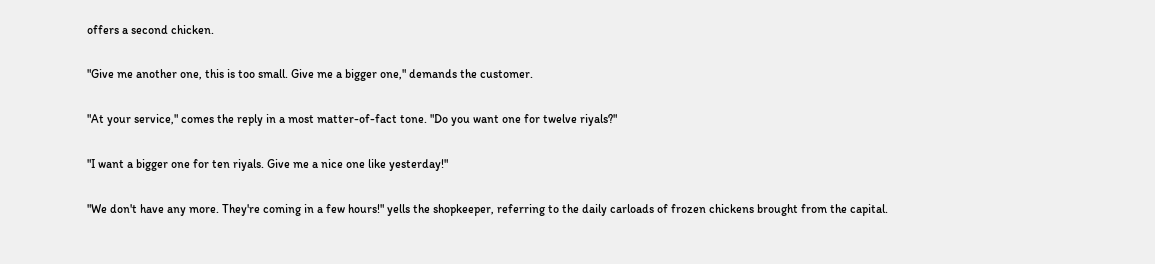offers a second chicken.

"Give me another one, this is too small. Give me a bigger one," demands the customer.

"At your service," comes the reply in a most matter-of-fact tone. "Do you want one for twelve riyals?"

"I want a bigger one for ten riyals. Give me a nice one like yesterday!"

"We don't have any more. They're coming in a few hours!" yells the shopkeeper, referring to the daily carloads of frozen chickens brought from the capital.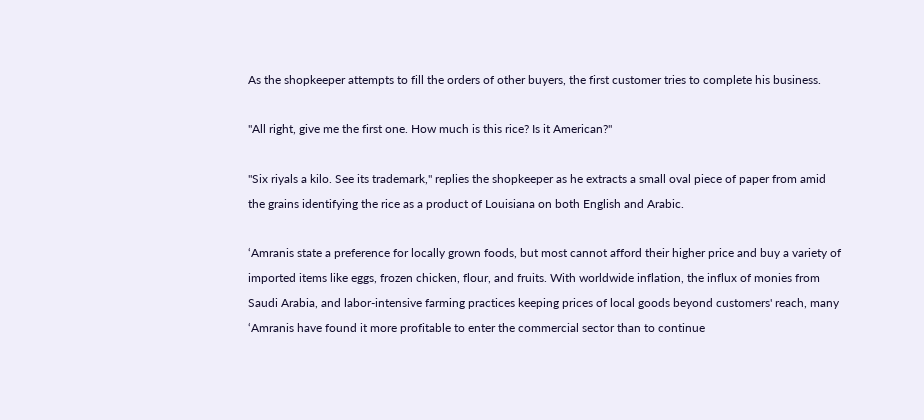As the shopkeeper attempts to fill the orders of other buyers, the first customer tries to complete his business.

"All right, give me the first one. How much is this rice? Is it American?"

"Six riyals a kilo. See its trademark," replies the shopkeeper as he extracts a small oval piece of paper from amid the grains identifying the rice as a product of Louisiana on both English and Arabic.

‘Amranis state a preference for locally grown foods, but most cannot afford their higher price and buy a variety of imported items like eggs, frozen chicken, flour, and fruits. With worldwide inflation, the influx of monies from Saudi Arabia, and labor-intensive farming practices keeping prices of local goods beyond customers' reach, many ‘Amranis have found it more profitable to enter the commercial sector than to continue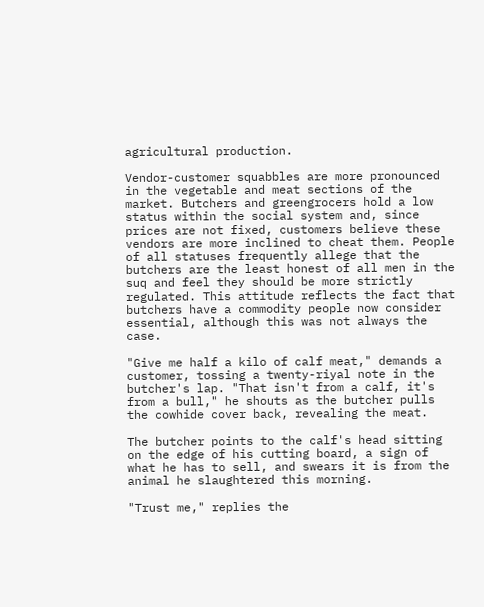agricultural production.

Vendor-customer squabbles are more pronounced in the vegetable and meat sections of the market. Butchers and greengrocers hold a low status within the social system and, since prices are not fixed, customers believe these vendors are more inclined to cheat them. People of all statuses frequently allege that the butchers are the least honest of all men in the suq and feel they should be more strictly regulated. This attitude reflects the fact that butchers have a commodity people now consider essential, although this was not always the case.

"Give me half a kilo of calf meat," demands a customer, tossing a twenty-riyal note in the butcher's lap. "That isn't from a calf, it's from a bull," he shouts as the butcher pulls the cowhide cover back, revealing the meat.

The butcher points to the calf's head sitting on the edge of his cutting board, a sign of what he has to sell, and swears it is from the animal he slaughtered this morning.

"Trust me," replies the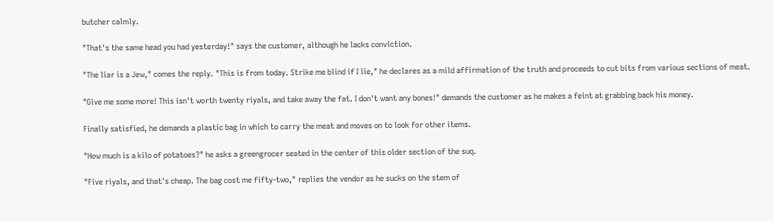butcher calmly.

"That's the same head you had yesterday!" says the customer, although he lacks conviction.

"The liar is a Jew," comes the reply. "This is from today. Strike me blind if I lie," he declares as a mild affirmation of the truth and proceeds to cut bits from various sections of meat.

"Give me some more! This isn't worth twenty riyals, and take away the fat. I don't want any bones!" demands the customer as he makes a feint at grabbing back his money.

Finally satisfied, he demands a plastic bag in which to carry the meat and moves on to look for other items.

"How much is a kilo of potatoes?" he asks a greengrocer seated in the center of this older section of the suq.

"Five riyals, and that's cheap. The bag cost me fifty-two," replies the vendor as he sucks on the stem of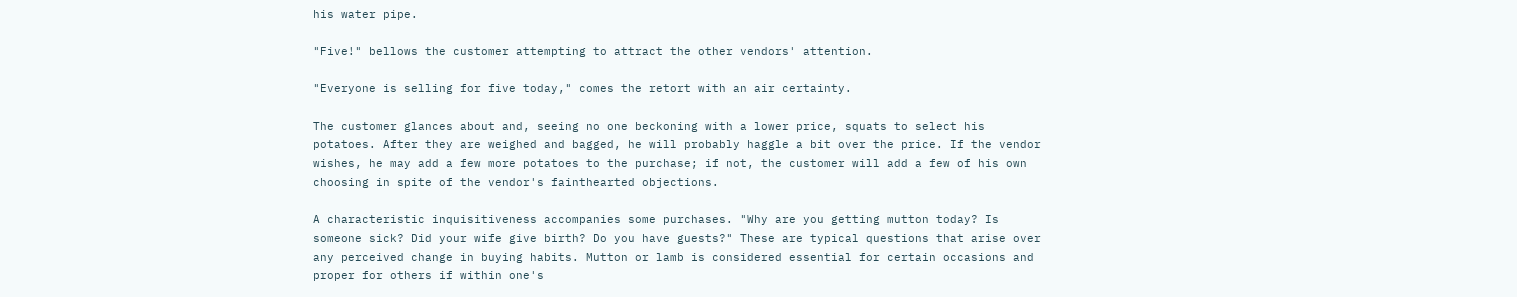his water pipe.

"Five!" bellows the customer attempting to attract the other vendors' attention.

"Everyone is selling for five today," comes the retort with an air certainty.

The customer glances about and, seeing no one beckoning with a lower price, squats to select his potatoes. After they are weighed and bagged, he will probably haggle a bit over the price. If the vendor wishes, he may add a few more potatoes to the purchase; if not, the customer will add a few of his own choosing in spite of the vendor's fainthearted objections.

A characteristic inquisitiveness accompanies some purchases. "Why are you getting mutton today? Is someone sick? Did your wife give birth? Do you have guests?" These are typical questions that arise over any perceived change in buying habits. Mutton or lamb is considered essential for certain occasions and proper for others if within one's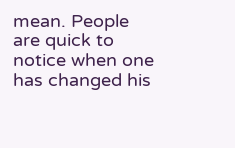mean. People are quick to notice when one has changed his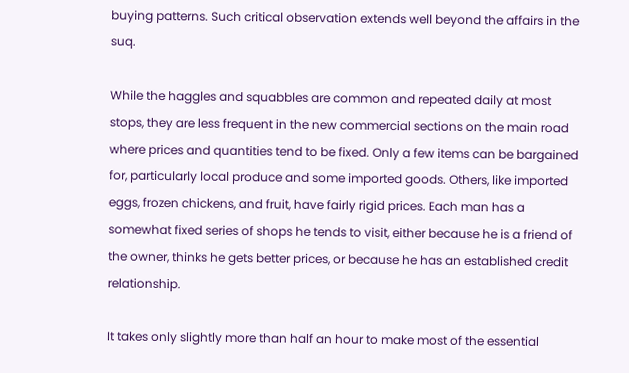buying patterns. Such critical observation extends well beyond the affairs in the suq.

While the haggles and squabbles are common and repeated daily at most stops, they are less frequent in the new commercial sections on the main road where prices and quantities tend to be fixed. Only a few items can be bargained for, particularly local produce and some imported goods. Others, like imported eggs, frozen chickens, and fruit, have fairly rigid prices. Each man has a somewhat fixed series of shops he tends to visit, either because he is a friend of the owner, thinks he gets better prices, or because he has an established credit relationship.

It takes only slightly more than half an hour to make most of the essential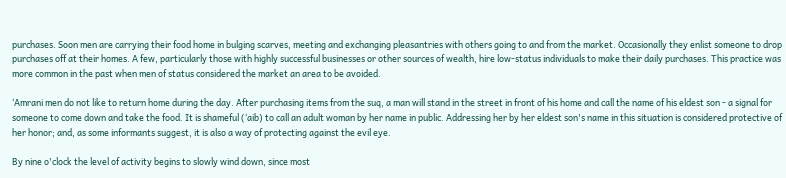purchases. Soon men are carrying their food home in bulging scarves, meeting and exchanging pleasantries with others going to and from the market. Occasionally they enlist someone to drop purchases off at their homes. A few, particularly those with highly successful businesses or other sources of wealth, hire low-status individuals to make their daily purchases. This practice was more common in the past when men of status considered the market an area to be avoided.

‘Amrani men do not like to return home during the day. After purchasing items from the suq, a man will stand in the street in front of his home and call the name of his eldest son - a signal for someone to come down and take the food. It is shameful (‘aib) to call an adult woman by her name in public. Addressing her by her eldest son's name in this situation is considered protective of her honor; and, as some informants suggest, it is also a way of protecting against the evil eye.

By nine o'clock the level of activity begins to slowly wind down, since most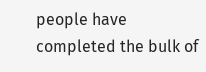people have completed the bulk of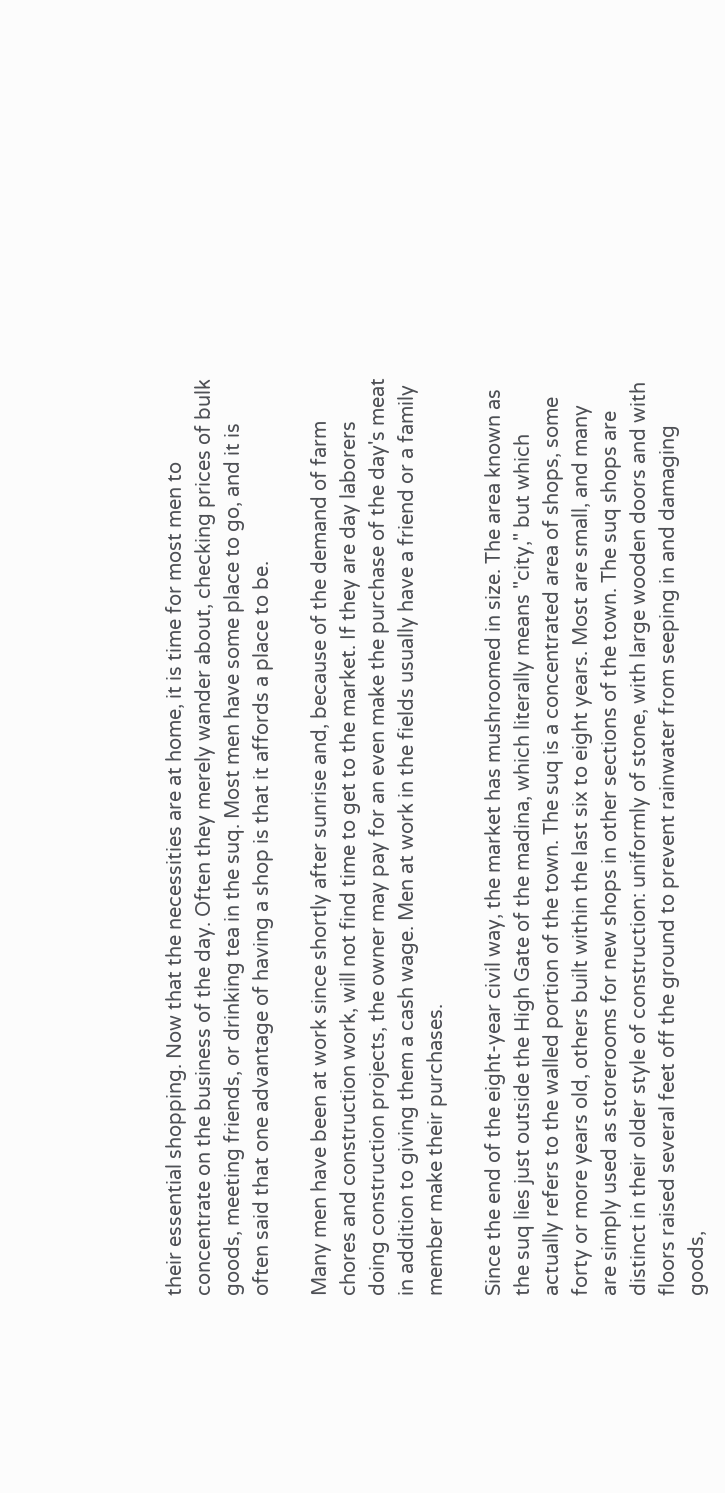their essential shopping. Now that the necessities are at home, it is time for most men to concentrate on the business of the day. Often they merely wander about, checking prices of bulk goods, meeting friends, or drinking tea in the suq. Most men have some place to go, and it is often said that one advantage of having a shop is that it affords a place to be.

Many men have been at work since shortly after sunrise and, because of the demand of farm chores and construction work, will not find time to get to the market. If they are day laborers doing construction projects, the owner may pay for an even make the purchase of the day's meat in addition to giving them a cash wage. Men at work in the fields usually have a friend or a family member make their purchases.

Since the end of the eight-year civil way, the market has mushroomed in size. The area known as the suq lies just outside the High Gate of the madina, which literally means "city," but which actually refers to the walled portion of the town. The suq is a concentrated area of shops, some forty or more years old, others built within the last six to eight years. Most are small, and many are simply used as storerooms for new shops in other sections of the town. The suq shops are distinct in their older style of construction: uniformly of stone, with large wooden doors and with floors raised several feet off the ground to prevent rainwater from seeping in and damaging goods,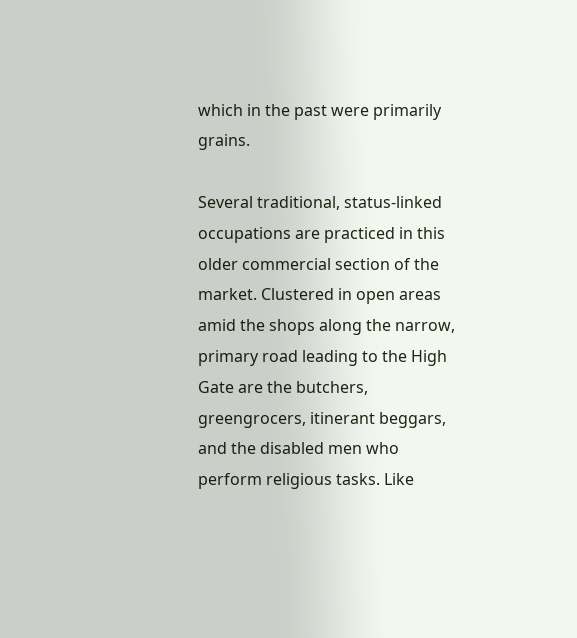which in the past were primarily grains.

Several traditional, status-linked occupations are practiced in this older commercial section of the market. Clustered in open areas amid the shops along the narrow, primary road leading to the High Gate are the butchers, greengrocers, itinerant beggars, and the disabled men who perform religious tasks. Like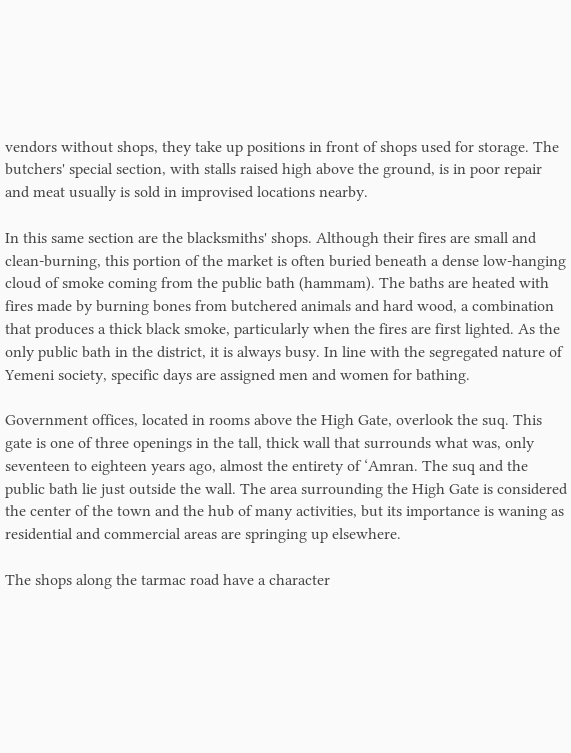vendors without shops, they take up positions in front of shops used for storage. The butchers' special section, with stalls raised high above the ground, is in poor repair and meat usually is sold in improvised locations nearby.

In this same section are the blacksmiths' shops. Although their fires are small and clean-burning, this portion of the market is often buried beneath a dense low-hanging cloud of smoke coming from the public bath (hammam). The baths are heated with fires made by burning bones from butchered animals and hard wood, a combination that produces a thick black smoke, particularly when the fires are first lighted. As the only public bath in the district, it is always busy. In line with the segregated nature of Yemeni society, specific days are assigned men and women for bathing.

Government offices, located in rooms above the High Gate, overlook the suq. This gate is one of three openings in the tall, thick wall that surrounds what was, only seventeen to eighteen years ago, almost the entirety of ‘Amran. The suq and the public bath lie just outside the wall. The area surrounding the High Gate is considered the center of the town and the hub of many activities, but its importance is waning as residential and commercial areas are springing up elsewhere.

The shops along the tarmac road have a character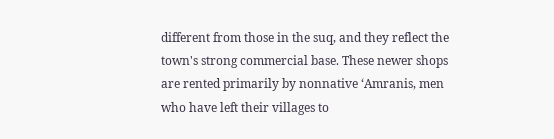different from those in the suq, and they reflect the town's strong commercial base. These newer shops are rented primarily by nonnative ‘Amranis, men who have left their villages to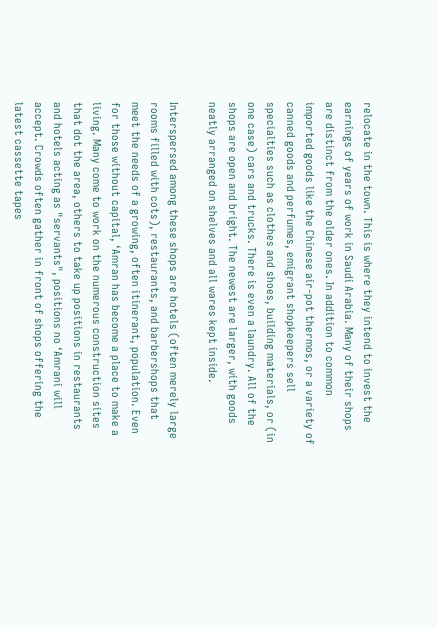relocate in the town. This is where they intend to invest the earnings of years of work in Saudi Arabia. Many of their shops are distinct from the older ones. In addition to common imported goods like the Chinese air-pot thermos, or a variety of canned goods and perfumes, emigrant shopkeepers sell specialties such as clothes and shoes, building materials, or (in one case) cars and trucks. There is even a laundry. All of the shops are open and bright. The newest are larger, with goods neatly arranged on shelves and all wares kept inside.

Interspersed among these shops are hotels (often merely large rooms filled with cots), restaurants, and barbershops that meet the needs of a growing, often itinerant, population. Even for those without capital, ‘Amran has become a place to make a living. Many come to work on the numerous construction sites that dot the area, others to take up positions in restaurants and hotels acting as "servants", positions no ‘Amrani will accept. Crowds often gather in front of shops offering the latest cassette tapes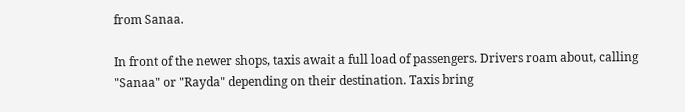from Sanaa.

In front of the newer shops, taxis await a full load of passengers. Drivers roam about, calling "Sanaa" or "Rayda" depending on their destination. Taxis bring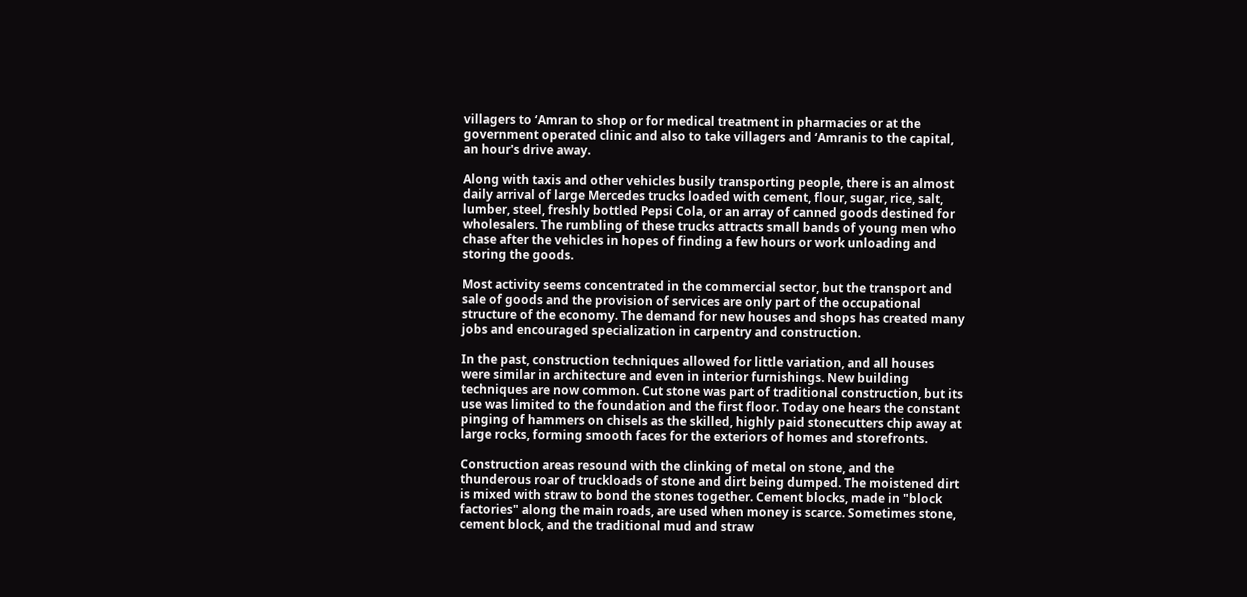villagers to ‘Amran to shop or for medical treatment in pharmacies or at the government operated clinic and also to take villagers and ‘Amranis to the capital, an hour's drive away.

Along with taxis and other vehicles busily transporting people, there is an almost daily arrival of large Mercedes trucks loaded with cement, flour, sugar, rice, salt, lumber, steel, freshly bottled Pepsi Cola, or an array of canned goods destined for wholesalers. The rumbling of these trucks attracts small bands of young men who chase after the vehicles in hopes of finding a few hours or work unloading and storing the goods.

Most activity seems concentrated in the commercial sector, but the transport and sale of goods and the provision of services are only part of the occupational structure of the economy. The demand for new houses and shops has created many jobs and encouraged specialization in carpentry and construction.

In the past, construction techniques allowed for little variation, and all houses were similar in architecture and even in interior furnishings. New building techniques are now common. Cut stone was part of traditional construction, but its use was limited to the foundation and the first floor. Today one hears the constant pinging of hammers on chisels as the skilled, highly paid stonecutters chip away at large rocks, forming smooth faces for the exteriors of homes and storefronts.

Construction areas resound with the clinking of metal on stone, and the thunderous roar of truckloads of stone and dirt being dumped. The moistened dirt is mixed with straw to bond the stones together. Cement blocks, made in "block factories" along the main roads, are used when money is scarce. Sometimes stone, cement block, and the traditional mud and straw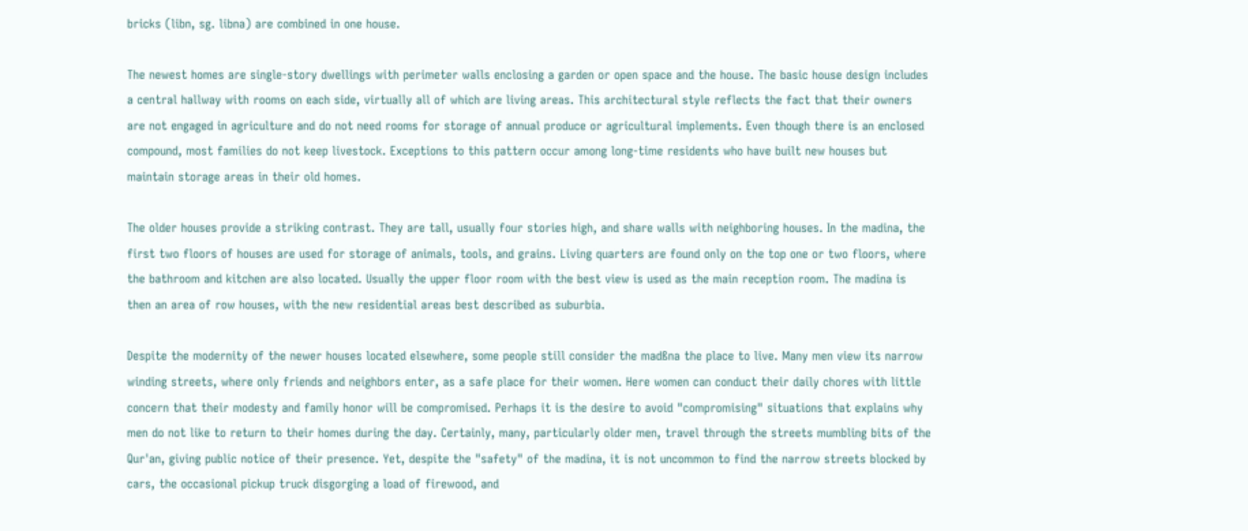bricks (libn, sg. libna) are combined in one house.

The newest homes are single-story dwellings with perimeter walls enclosing a garden or open space and the house. The basic house design includes a central hallway with rooms on each side, virtually all of which are living areas. This architectural style reflects the fact that their owners are not engaged in agriculture and do not need rooms for storage of annual produce or agricultural implements. Even though there is an enclosed compound, most families do not keep livestock. Exceptions to this pattern occur among long-time residents who have built new houses but maintain storage areas in their old homes.

The older houses provide a striking contrast. They are tall, usually four stories high, and share walls with neighboring houses. In the madina, the first two floors of houses are used for storage of animals, tools, and grains. Living quarters are found only on the top one or two floors, where the bathroom and kitchen are also located. Usually the upper floor room with the best view is used as the main reception room. The madina is then an area of row houses, with the new residential areas best described as suburbia.

Despite the modernity of the newer houses located elsewhere, some people still consider the madßna the place to live. Many men view its narrow winding streets, where only friends and neighbors enter, as a safe place for their women. Here women can conduct their daily chores with little concern that their modesty and family honor will be compromised. Perhaps it is the desire to avoid "compromising" situations that explains why men do not like to return to their homes during the day. Certainly, many, particularly older men, travel through the streets mumbling bits of the Qur'an, giving public notice of their presence. Yet, despite the "safety" of the madina, it is not uncommon to find the narrow streets blocked by cars, the occasional pickup truck disgorging a load of firewood, and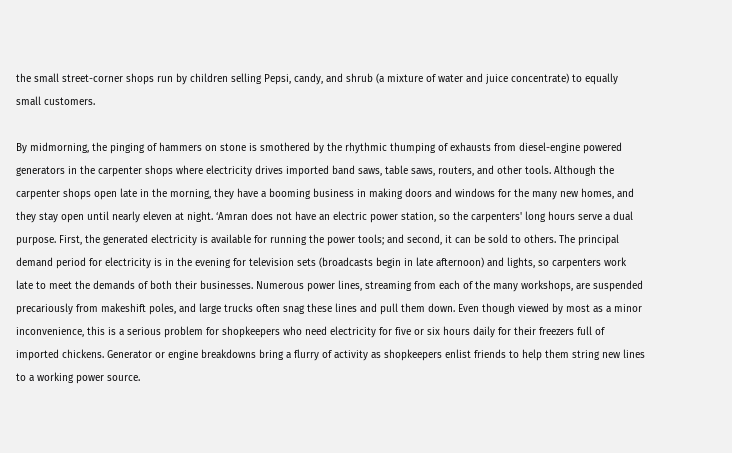the small street-corner shops run by children selling Pepsi, candy, and shrub (a mixture of water and juice concentrate) to equally small customers.

By midmorning, the pinging of hammers on stone is smothered by the rhythmic thumping of exhausts from diesel-engine powered generators in the carpenter shops where electricity drives imported band saws, table saws, routers, and other tools. Although the carpenter shops open late in the morning, they have a booming business in making doors and windows for the many new homes, and they stay open until nearly eleven at night. ‘Amran does not have an electric power station, so the carpenters' long hours serve a dual purpose. First, the generated electricity is available for running the power tools; and second, it can be sold to others. The principal demand period for electricity is in the evening for television sets (broadcasts begin in late afternoon) and lights, so carpenters work late to meet the demands of both their businesses. Numerous power lines, streaming from each of the many workshops, are suspended precariously from makeshift poles, and large trucks often snag these lines and pull them down. Even though viewed by most as a minor inconvenience, this is a serious problem for shopkeepers who need electricity for five or six hours daily for their freezers full of imported chickens. Generator or engine breakdowns bring a flurry of activity as shopkeepers enlist friends to help them string new lines to a working power source.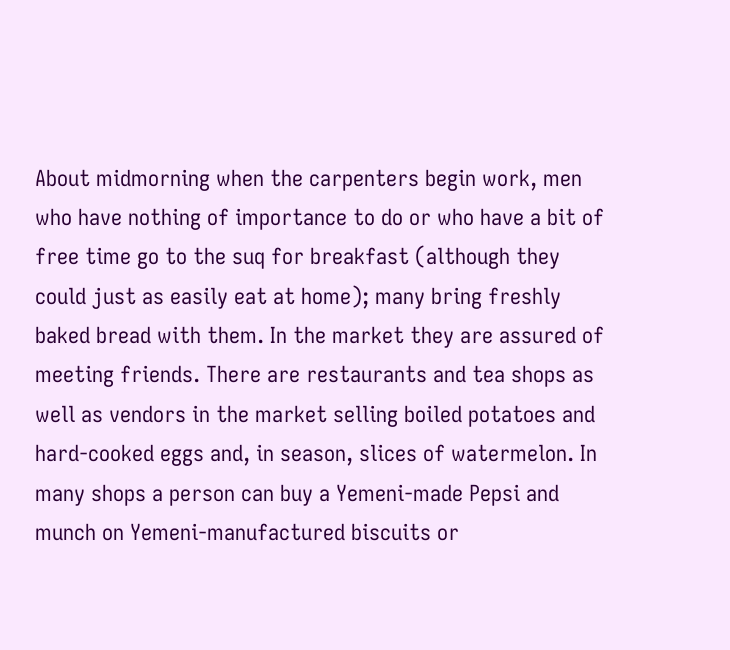About midmorning when the carpenters begin work, men who have nothing of importance to do or who have a bit of free time go to the suq for breakfast (although they could just as easily eat at home); many bring freshly baked bread with them. In the market they are assured of meeting friends. There are restaurants and tea shops as well as vendors in the market selling boiled potatoes and hard-cooked eggs and, in season, slices of watermelon. In many shops a person can buy a Yemeni-made Pepsi and munch on Yemeni-manufactured biscuits or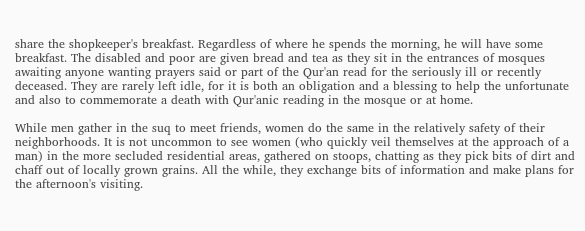share the shopkeeper's breakfast. Regardless of where he spends the morning, he will have some breakfast. The disabled and poor are given bread and tea as they sit in the entrances of mosques awaiting anyone wanting prayers said or part of the Qur'an read for the seriously ill or recently deceased. They are rarely left idle, for it is both an obligation and a blessing to help the unfortunate and also to commemorate a death with Qur'anic reading in the mosque or at home.

While men gather in the suq to meet friends, women do the same in the relatively safety of their neighborhoods. It is not uncommon to see women (who quickly veil themselves at the approach of a man) in the more secluded residential areas, gathered on stoops, chatting as they pick bits of dirt and chaff out of locally grown grains. All the while, they exchange bits of information and make plans for the afternoon's visiting.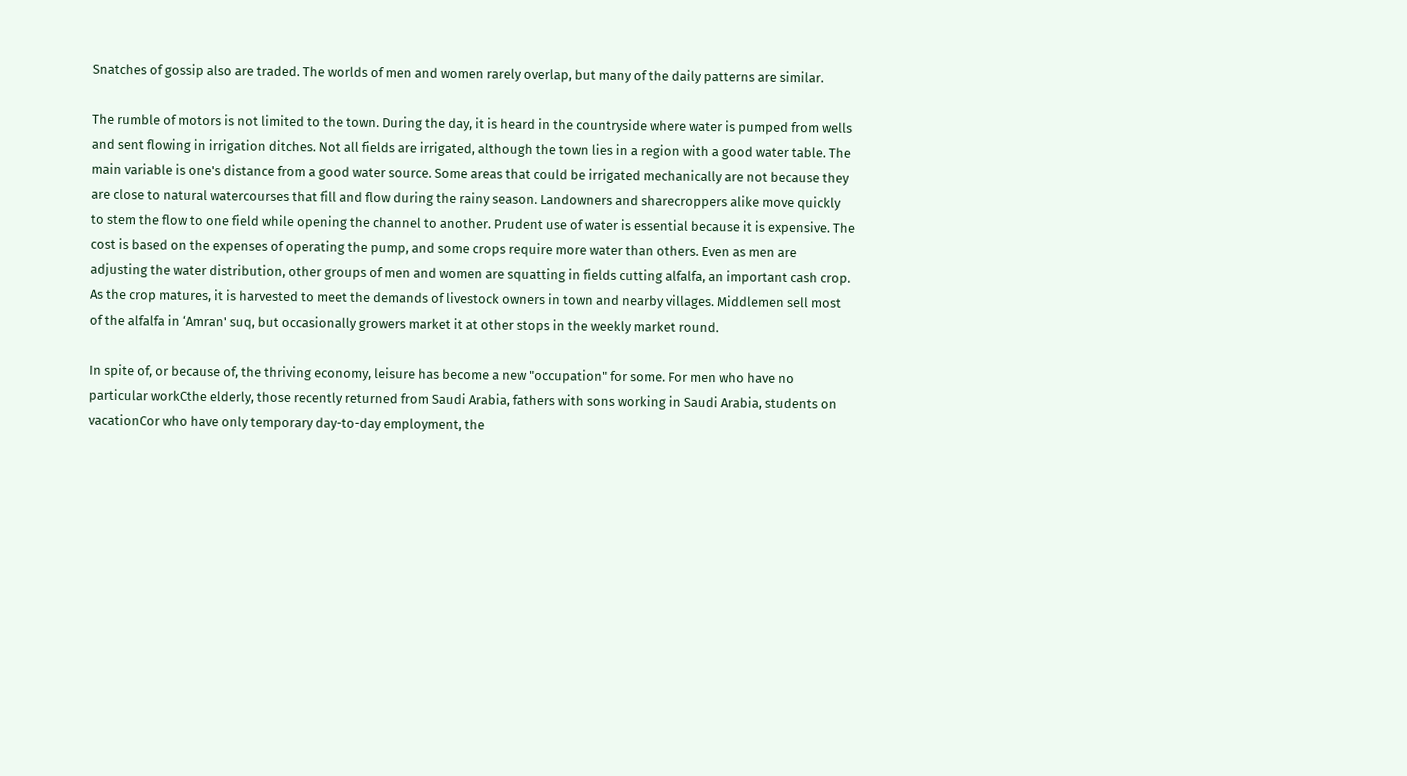Snatches of gossip also are traded. The worlds of men and women rarely overlap, but many of the daily patterns are similar.

The rumble of motors is not limited to the town. During the day, it is heard in the countryside where water is pumped from wells and sent flowing in irrigation ditches. Not all fields are irrigated, although the town lies in a region with a good water table. The main variable is one's distance from a good water source. Some areas that could be irrigated mechanically are not because they are close to natural watercourses that fill and flow during the rainy season. Landowners and sharecroppers alike move quickly to stem the flow to one field while opening the channel to another. Prudent use of water is essential because it is expensive. The cost is based on the expenses of operating the pump, and some crops require more water than others. Even as men are adjusting the water distribution, other groups of men and women are squatting in fields cutting alfalfa, an important cash crop. As the crop matures, it is harvested to meet the demands of livestock owners in town and nearby villages. Middlemen sell most of the alfalfa in ‘Amran' suq, but occasionally growers market it at other stops in the weekly market round.

In spite of, or because of, the thriving economy, leisure has become a new "occupation" for some. For men who have no particular workCthe elderly, those recently returned from Saudi Arabia, fathers with sons working in Saudi Arabia, students on vacationCor who have only temporary day-to-day employment, the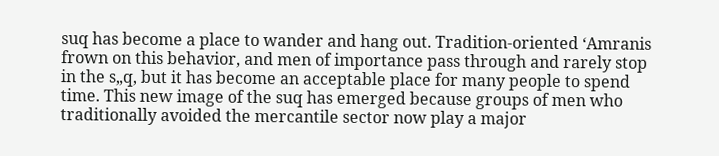suq has become a place to wander and hang out. Tradition-oriented ‘Amranis frown on this behavior, and men of importance pass through and rarely stop in the s„q, but it has become an acceptable place for many people to spend time. This new image of the suq has emerged because groups of men who traditionally avoided the mercantile sector now play a major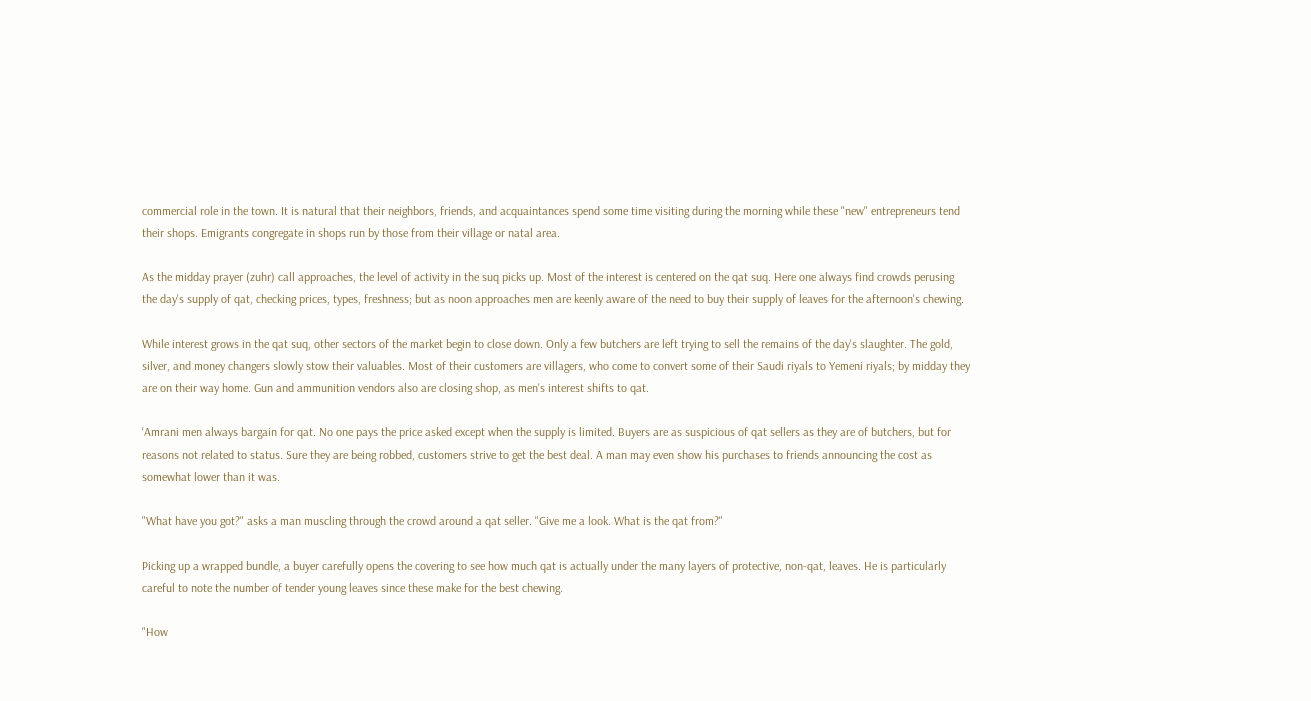commercial role in the town. It is natural that their neighbors, friends, and acquaintances spend some time visiting during the morning while these "new" entrepreneurs tend their shops. Emigrants congregate in shops run by those from their village or natal area.

As the midday prayer (zuhr) call approaches, the level of activity in the suq picks up. Most of the interest is centered on the qat suq. Here one always find crowds perusing the day's supply of qat, checking prices, types, freshness; but as noon approaches men are keenly aware of the need to buy their supply of leaves for the afternoon's chewing.

While interest grows in the qat suq, other sectors of the market begin to close down. Only a few butchers are left trying to sell the remains of the day's slaughter. The gold, silver, and money changers slowly stow their valuables. Most of their customers are villagers, who come to convert some of their Saudi riyals to Yemeni riyals; by midday they are on their way home. Gun and ammunition vendors also are closing shop, as men's interest shifts to qat.

‘Amrani men always bargain for qat. No one pays the price asked except when the supply is limited. Buyers are as suspicious of qat sellers as they are of butchers, but for reasons not related to status. Sure they are being robbed, customers strive to get the best deal. A man may even show his purchases to friends announcing the cost as somewhat lower than it was.

"What have you got?" asks a man muscling through the crowd around a qat seller. "Give me a look. What is the qat from?"

Picking up a wrapped bundle, a buyer carefully opens the covering to see how much qat is actually under the many layers of protective, non-qat, leaves. He is particularly careful to note the number of tender young leaves since these make for the best chewing.

"How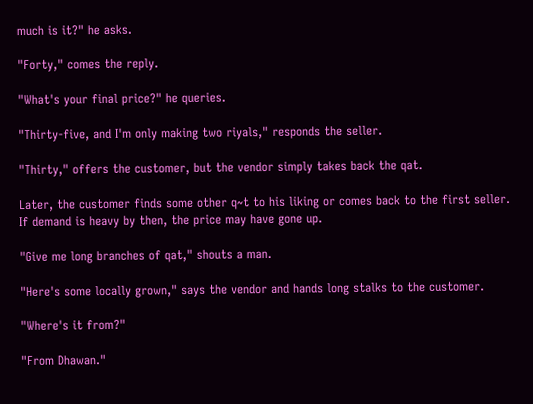much is it?" he asks.

"Forty," comes the reply.

"What's your final price?" he queries.

"Thirty-five, and I'm only making two riyals," responds the seller.

"Thirty," offers the customer, but the vendor simply takes back the qat.

Later, the customer finds some other q~t to his liking or comes back to the first seller. If demand is heavy by then, the price may have gone up.

"Give me long branches of qat," shouts a man.

"Here's some locally grown," says the vendor and hands long stalks to the customer.

"Where's it from?"

"From Dhawan."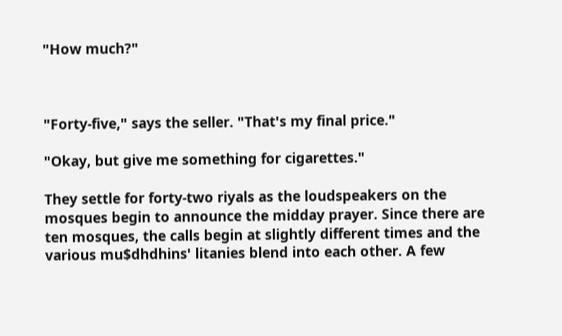"How much?"



"Forty-five," says the seller. "That's my final price."

"Okay, but give me something for cigarettes."

They settle for forty-two riyals as the loudspeakers on the mosques begin to announce the midday prayer. Since there are ten mosques, the calls begin at slightly different times and the various mu$dhdhins' litanies blend into each other. A few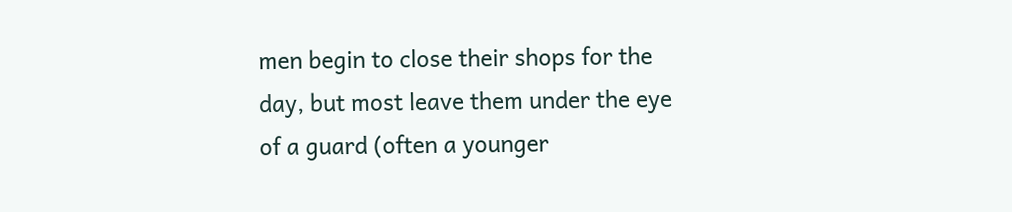men begin to close their shops for the day, but most leave them under the eye of a guard (often a younger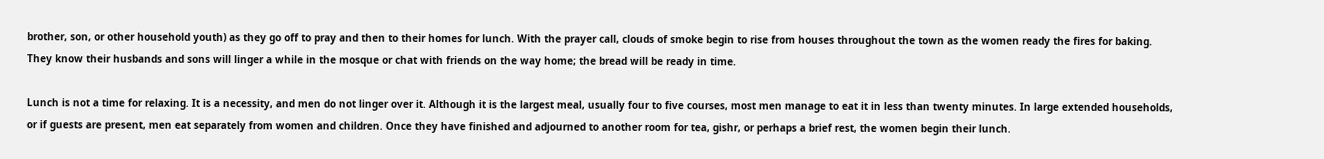brother, son, or other household youth) as they go off to pray and then to their homes for lunch. With the prayer call, clouds of smoke begin to rise from houses throughout the town as the women ready the fires for baking. They know their husbands and sons will linger a while in the mosque or chat with friends on the way home; the bread will be ready in time.

Lunch is not a time for relaxing. It is a necessity, and men do not linger over it. Although it is the largest meal, usually four to five courses, most men manage to eat it in less than twenty minutes. In large extended households, or if guests are present, men eat separately from women and children. Once they have finished and adjourned to another room for tea, gishr, or perhaps a brief rest, the women begin their lunch.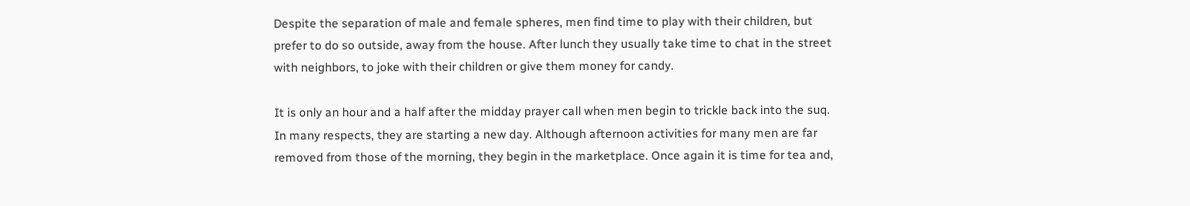Despite the separation of male and female spheres, men find time to play with their children, but prefer to do so outside, away from the house. After lunch they usually take time to chat in the street with neighbors, to joke with their children or give them money for candy.

It is only an hour and a half after the midday prayer call when men begin to trickle back into the suq. In many respects, they are starting a new day. Although afternoon activities for many men are far removed from those of the morning, they begin in the marketplace. Once again it is time for tea and,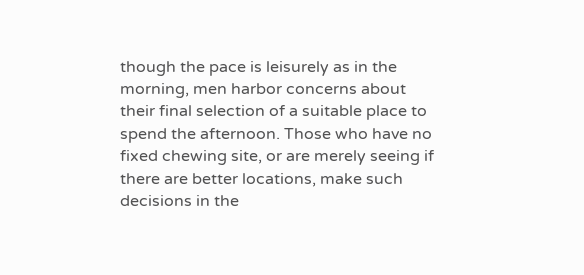though the pace is leisurely as in the morning, men harbor concerns about their final selection of a suitable place to spend the afternoon. Those who have no fixed chewing site, or are merely seeing if there are better locations, make such decisions in the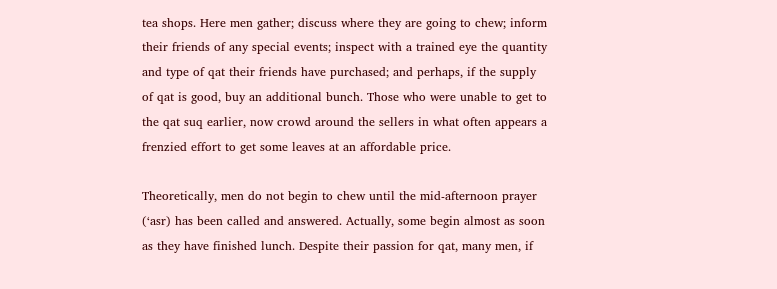tea shops. Here men gather; discuss where they are going to chew; inform their friends of any special events; inspect with a trained eye the quantity and type of qat their friends have purchased; and perhaps, if the supply of qat is good, buy an additional bunch. Those who were unable to get to the qat suq earlier, now crowd around the sellers in what often appears a frenzied effort to get some leaves at an affordable price.

Theoretically, men do not begin to chew until the mid-afternoon prayer (‘asr) has been called and answered. Actually, some begin almost as soon as they have finished lunch. Despite their passion for qat, many men, if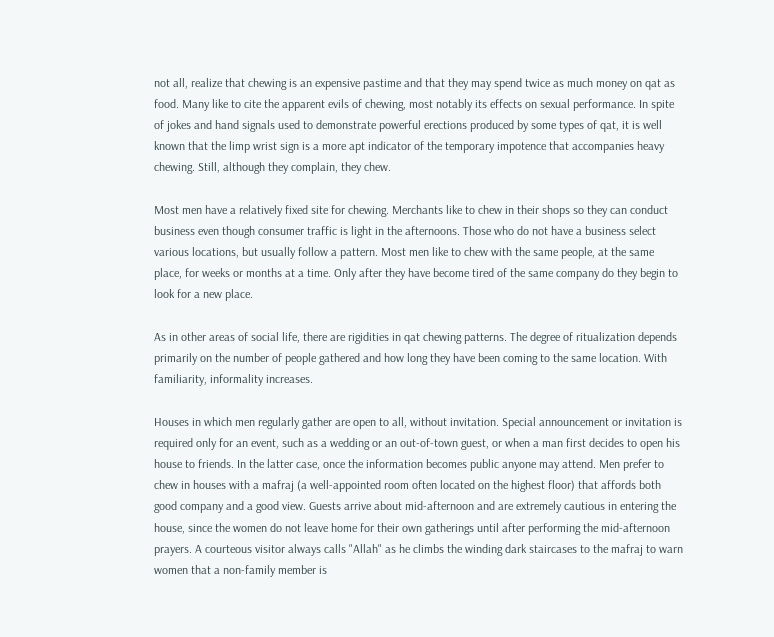not all, realize that chewing is an expensive pastime and that they may spend twice as much money on qat as food. Many like to cite the apparent evils of chewing, most notably its effects on sexual performance. In spite of jokes and hand signals used to demonstrate powerful erections produced by some types of qat, it is well known that the limp wrist sign is a more apt indicator of the temporary impotence that accompanies heavy chewing. Still, although they complain, they chew.

Most men have a relatively fixed site for chewing. Merchants like to chew in their shops so they can conduct business even though consumer traffic is light in the afternoons. Those who do not have a business select various locations, but usually follow a pattern. Most men like to chew with the same people, at the same place, for weeks or months at a time. Only after they have become tired of the same company do they begin to look for a new place.

As in other areas of social life, there are rigidities in qat chewing patterns. The degree of ritualization depends primarily on the number of people gathered and how long they have been coming to the same location. With familiarity, informality increases.

Houses in which men regularly gather are open to all, without invitation. Special announcement or invitation is required only for an event, such as a wedding or an out-of-town guest, or when a man first decides to open his house to friends. In the latter case, once the information becomes public anyone may attend. Men prefer to chew in houses with a mafraj (a well-appointed room often located on the highest floor) that affords both good company and a good view. Guests arrive about mid-afternoon and are extremely cautious in entering the house, since the women do not leave home for their own gatherings until after performing the mid-afternoon prayers. A courteous visitor always calls "Allah" as he climbs the winding dark staircases to the mafraj to warn women that a non-family member is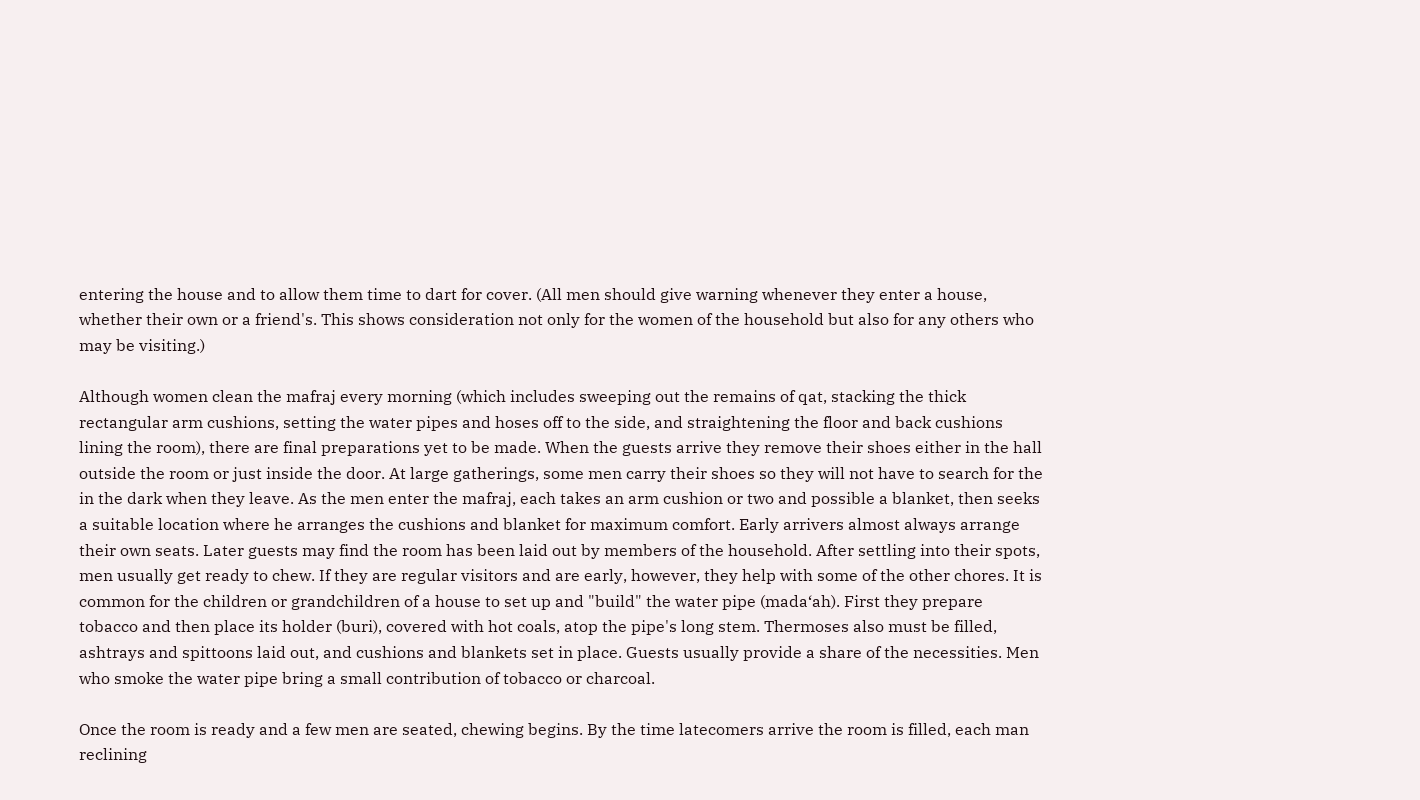entering the house and to allow them time to dart for cover. (All men should give warning whenever they enter a house, whether their own or a friend's. This shows consideration not only for the women of the household but also for any others who may be visiting.)

Although women clean the mafraj every morning (which includes sweeping out the remains of qat, stacking the thick rectangular arm cushions, setting the water pipes and hoses off to the side, and straightening the floor and back cushions lining the room), there are final preparations yet to be made. When the guests arrive they remove their shoes either in the hall outside the room or just inside the door. At large gatherings, some men carry their shoes so they will not have to search for the in the dark when they leave. As the men enter the mafraj, each takes an arm cushion or two and possible a blanket, then seeks a suitable location where he arranges the cushions and blanket for maximum comfort. Early arrivers almost always arrange their own seats. Later guests may find the room has been laid out by members of the household. After settling into their spots, men usually get ready to chew. If they are regular visitors and are early, however, they help with some of the other chores. It is common for the children or grandchildren of a house to set up and "build" the water pipe (mada‘ah). First they prepare tobacco and then place its holder (buri), covered with hot coals, atop the pipe's long stem. Thermoses also must be filled, ashtrays and spittoons laid out, and cushions and blankets set in place. Guests usually provide a share of the necessities. Men who smoke the water pipe bring a small contribution of tobacco or charcoal.

Once the room is ready and a few men are seated, chewing begins. By the time latecomers arrive the room is filled, each man reclining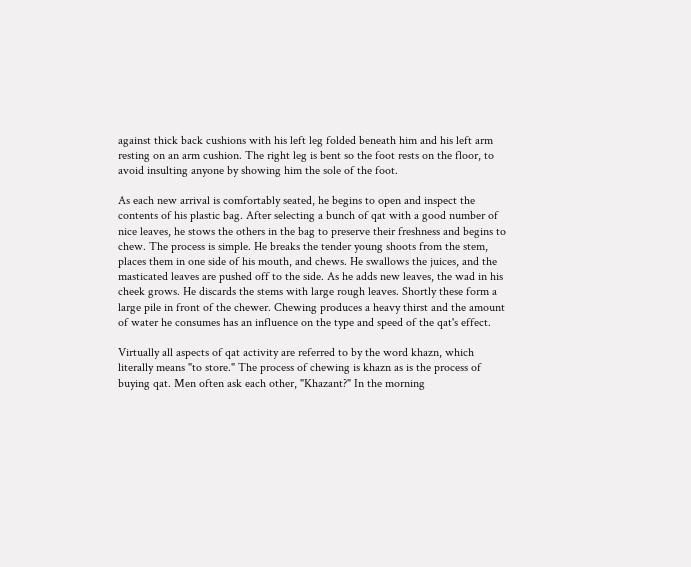against thick back cushions with his left leg folded beneath him and his left arm resting on an arm cushion. The right leg is bent so the foot rests on the floor, to avoid insulting anyone by showing him the sole of the foot.

As each new arrival is comfortably seated, he begins to open and inspect the contents of his plastic bag. After selecting a bunch of qat with a good number of nice leaves, he stows the others in the bag to preserve their freshness and begins to chew. The process is simple. He breaks the tender young shoots from the stem, places them in one side of his mouth, and chews. He swallows the juices, and the masticated leaves are pushed off to the side. As he adds new leaves, the wad in his cheek grows. He discards the stems with large rough leaves. Shortly these form a large pile in front of the chewer. Chewing produces a heavy thirst and the amount of water he consumes has an influence on the type and speed of the qat's effect.

Virtually all aspects of qat activity are referred to by the word khazn, which literally means "to store." The process of chewing is khazn as is the process of buying qat. Men often ask each other, "Khazant?" In the morning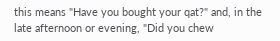this means "Have you bought your qat?" and, in the late afternoon or evening, "Did you chew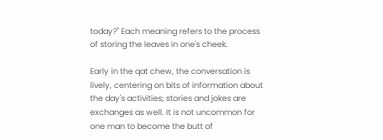today?" Each meaning refers to the process of storing the leaves in one's cheek.

Early in the qat chew, the conversation is lively, centering on bits of information about the day's activities; stories and jokes are exchanges as well. It is not uncommon for one man to become the butt of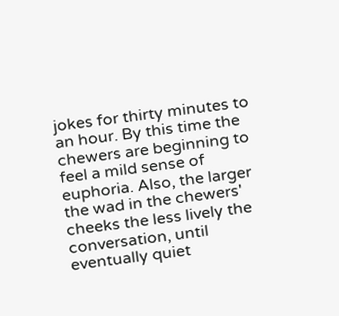jokes for thirty minutes to an hour. By this time the chewers are beginning to feel a mild sense of euphoria. Also, the larger the wad in the chewers' cheeks the less lively the conversation, until eventually quiet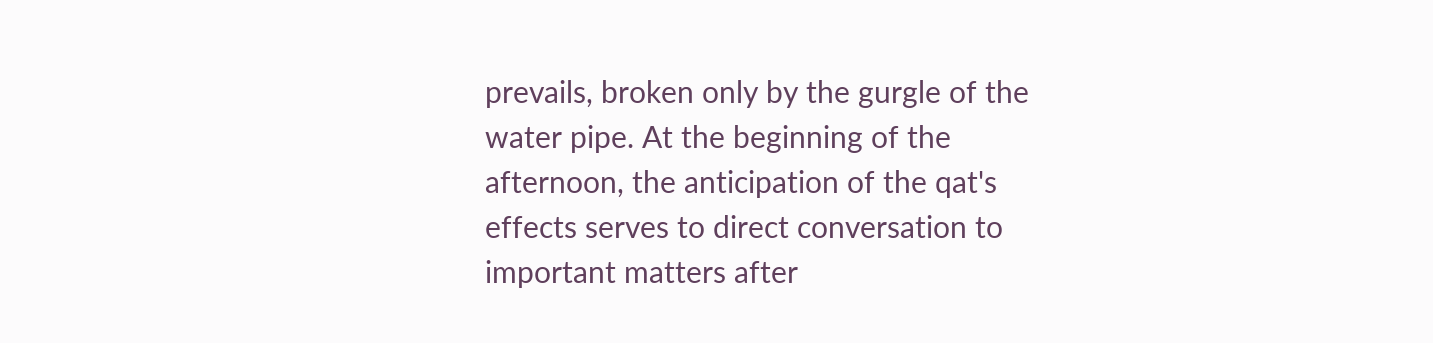prevails, broken only by the gurgle of the water pipe. At the beginning of the afternoon, the anticipation of the qat's effects serves to direct conversation to important matters after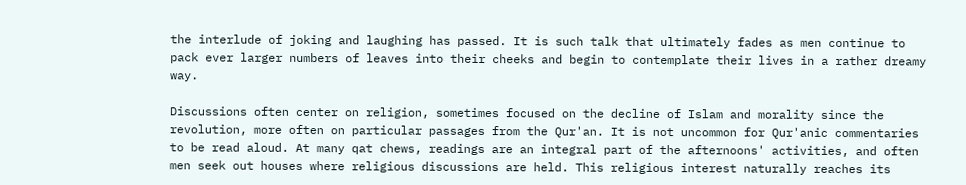the interlude of joking and laughing has passed. It is such talk that ultimately fades as men continue to pack ever larger numbers of leaves into their cheeks and begin to contemplate their lives in a rather dreamy way.

Discussions often center on religion, sometimes focused on the decline of Islam and morality since the revolution, more often on particular passages from the Qur'an. It is not uncommon for Qur'anic commentaries to be read aloud. At many qat chews, readings are an integral part of the afternoons' activities, and often men seek out houses where religious discussions are held. This religious interest naturally reaches its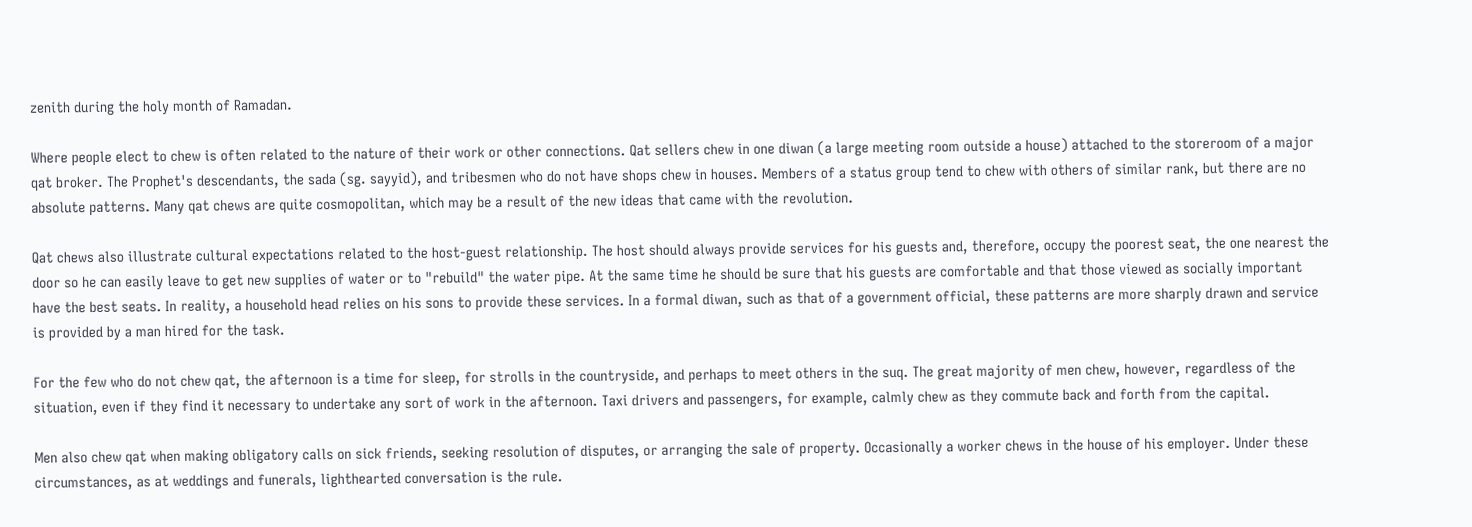zenith during the holy month of Ramadan.

Where people elect to chew is often related to the nature of their work or other connections. Qat sellers chew in one diwan (a large meeting room outside a house) attached to the storeroom of a major qat broker. The Prophet's descendants, the sada (sg. sayyid), and tribesmen who do not have shops chew in houses. Members of a status group tend to chew with others of similar rank, but there are no absolute patterns. Many qat chews are quite cosmopolitan, which may be a result of the new ideas that came with the revolution.

Qat chews also illustrate cultural expectations related to the host-guest relationship. The host should always provide services for his guests and, therefore, occupy the poorest seat, the one nearest the door so he can easily leave to get new supplies of water or to "rebuild" the water pipe. At the same time he should be sure that his guests are comfortable and that those viewed as socially important have the best seats. In reality, a household head relies on his sons to provide these services. In a formal diwan, such as that of a government official, these patterns are more sharply drawn and service is provided by a man hired for the task.

For the few who do not chew qat, the afternoon is a time for sleep, for strolls in the countryside, and perhaps to meet others in the suq. The great majority of men chew, however, regardless of the situation, even if they find it necessary to undertake any sort of work in the afternoon. Taxi drivers and passengers, for example, calmly chew as they commute back and forth from the capital.

Men also chew qat when making obligatory calls on sick friends, seeking resolution of disputes, or arranging the sale of property. Occasionally a worker chews in the house of his employer. Under these circumstances, as at weddings and funerals, lighthearted conversation is the rule.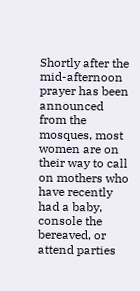Shortly after the mid-afternoon prayer has been announced from the mosques, most women are on their way to call on mothers who have recently had a baby, console the bereaved, or attend parties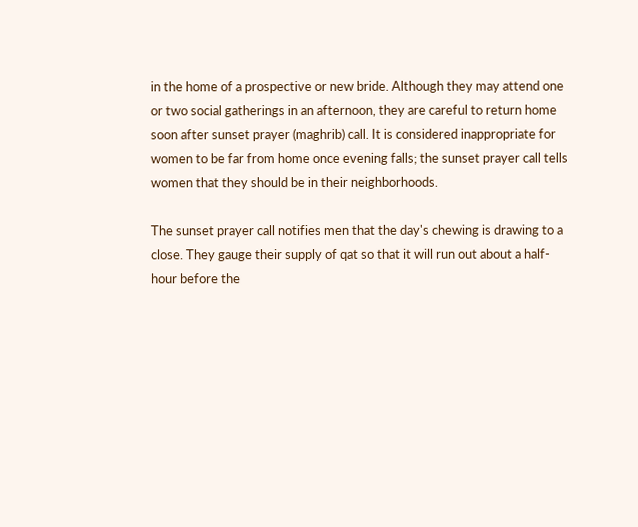in the home of a prospective or new bride. Although they may attend one or two social gatherings in an afternoon, they are careful to return home soon after sunset prayer (maghrib) call. It is considered inappropriate for women to be far from home once evening falls; the sunset prayer call tells women that they should be in their neighborhoods.

The sunset prayer call notifies men that the day's chewing is drawing to a close. They gauge their supply of qat so that it will run out about a half-hour before the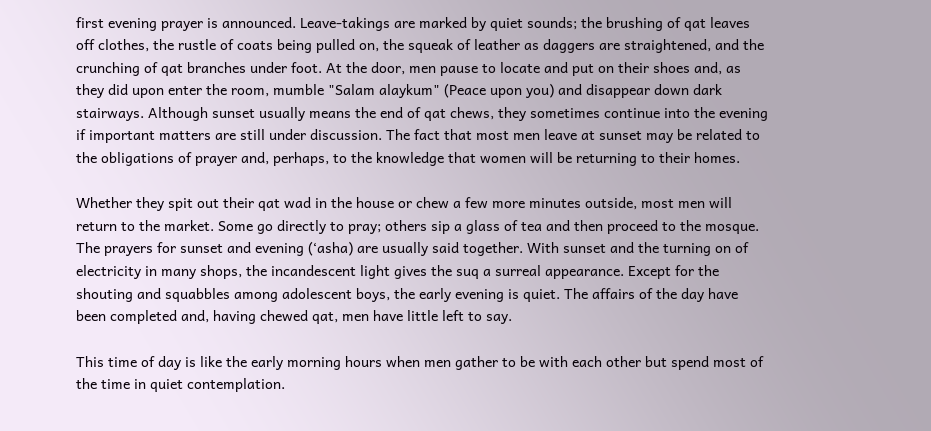first evening prayer is announced. Leave-takings are marked by quiet sounds; the brushing of qat leaves off clothes, the rustle of coats being pulled on, the squeak of leather as daggers are straightened, and the crunching of qat branches under foot. At the door, men pause to locate and put on their shoes and, as they did upon enter the room, mumble "Salam alaykum" (Peace upon you) and disappear down dark stairways. Although sunset usually means the end of qat chews, they sometimes continue into the evening if important matters are still under discussion. The fact that most men leave at sunset may be related to the obligations of prayer and, perhaps, to the knowledge that women will be returning to their homes.

Whether they spit out their qat wad in the house or chew a few more minutes outside, most men will return to the market. Some go directly to pray; others sip a glass of tea and then proceed to the mosque. The prayers for sunset and evening (‘asha) are usually said together. With sunset and the turning on of electricity in many shops, the incandescent light gives the suq a surreal appearance. Except for the shouting and squabbles among adolescent boys, the early evening is quiet. The affairs of the day have been completed and, having chewed qat, men have little left to say.

This time of day is like the early morning hours when men gather to be with each other but spend most of the time in quiet contemplation.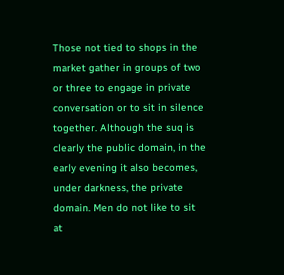Those not tied to shops in the market gather in groups of two or three to engage in private conversation or to sit in silence together. Although the suq is clearly the public domain, in the early evening it also becomes, under darkness, the private domain. Men do not like to sit at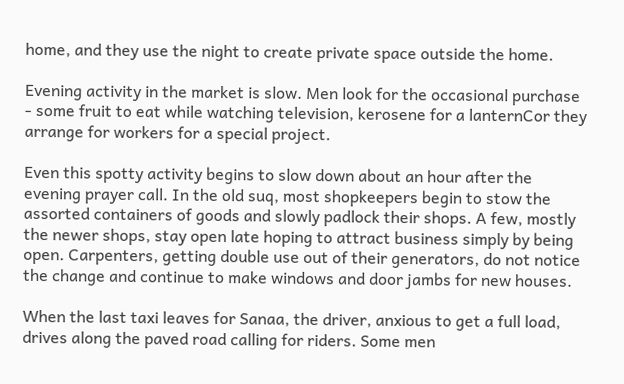home, and they use the night to create private space outside the home.

Evening activity in the market is slow. Men look for the occasional purchase - some fruit to eat while watching television, kerosene for a lanternCor they arrange for workers for a special project.

Even this spotty activity begins to slow down about an hour after the evening prayer call. In the old suq, most shopkeepers begin to stow the assorted containers of goods and slowly padlock their shops. A few, mostly the newer shops, stay open late hoping to attract business simply by being open. Carpenters, getting double use out of their generators, do not notice the change and continue to make windows and door jambs for new houses.

When the last taxi leaves for Sanaa, the driver, anxious to get a full load, drives along the paved road calling for riders. Some men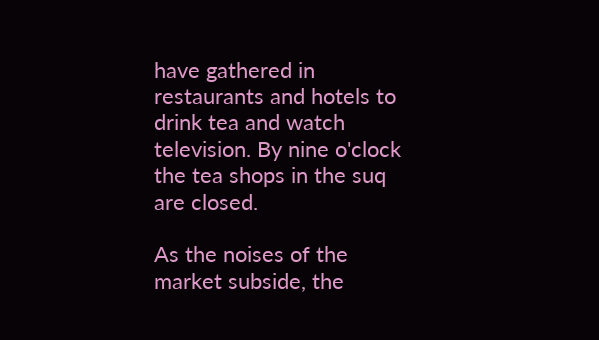have gathered in restaurants and hotels to drink tea and watch television. By nine o'clock the tea shops in the suq are closed.

As the noises of the market subside, the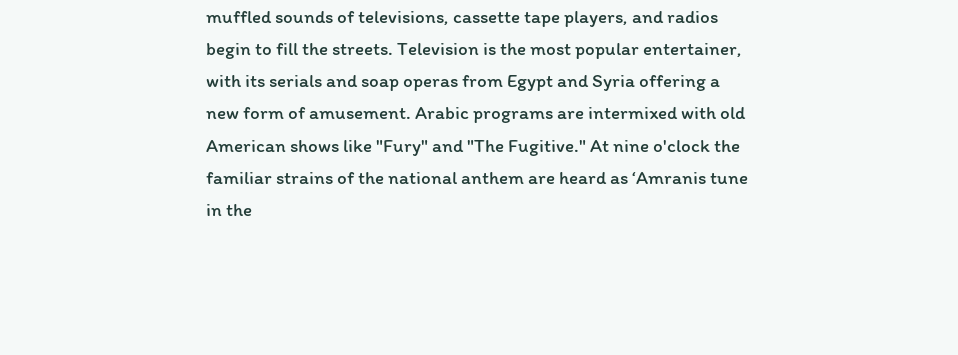muffled sounds of televisions, cassette tape players, and radios begin to fill the streets. Television is the most popular entertainer, with its serials and soap operas from Egypt and Syria offering a new form of amusement. Arabic programs are intermixed with old American shows like "Fury" and "The Fugitive." At nine o'clock the familiar strains of the national anthem are heard as ‘Amranis tune in the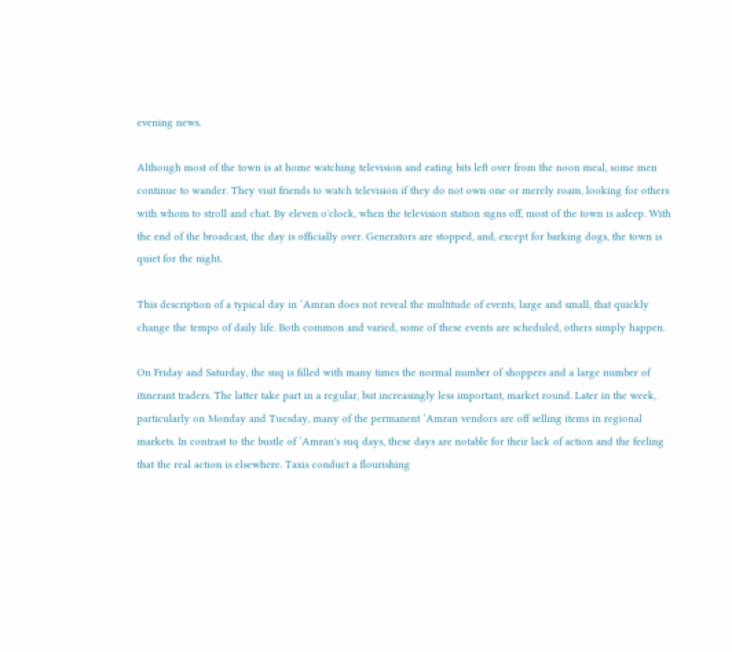evening news.

Although most of the town is at home watching television and eating bits left over from the noon meal, some men continue to wander. They visit friends to watch television if they do not own one or merely roam, looking for others with whom to stroll and chat. By eleven o'clock, when the television station signs off, most of the town is asleep. With the end of the broadcast, the day is officially over. Generators are stopped, and, except for barking dogs, the town is quiet for the night.

This description of a typical day in ‘Amran does not reveal the multitude of events, large and small, that quickly change the tempo of daily life. Both common and varied, some of these events are scheduled, others simply happen.

On Friday and Saturday, the suq is filled with many times the normal number of shoppers and a large number of itinerant traders. The latter take part in a regular, but increasingly less important, market round. Later in the week, particularly on Monday and Tuesday, many of the permanent ‘Amran vendors are off selling items in regional markets. In contrast to the bustle of ‘Amran's suq days, these days are notable for their lack of action and the feeling that the real action is elsewhere. Taxis conduct a flourishing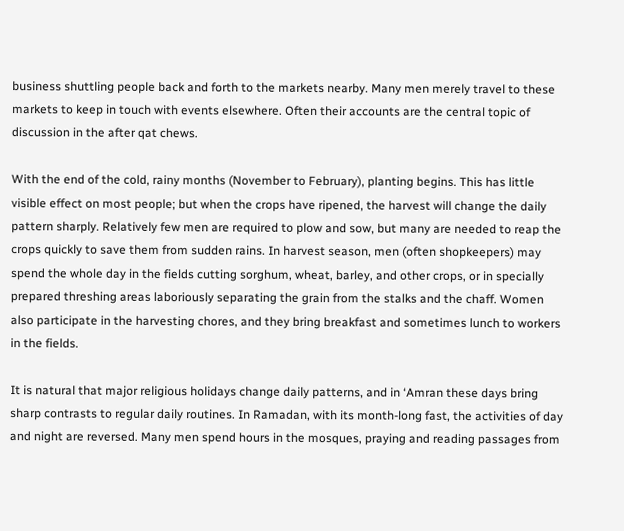business shuttling people back and forth to the markets nearby. Many men merely travel to these markets to keep in touch with events elsewhere. Often their accounts are the central topic of discussion in the after qat chews.

With the end of the cold, rainy months (November to February), planting begins. This has little visible effect on most people; but when the crops have ripened, the harvest will change the daily pattern sharply. Relatively few men are required to plow and sow, but many are needed to reap the crops quickly to save them from sudden rains. In harvest season, men (often shopkeepers) may spend the whole day in the fields cutting sorghum, wheat, barley, and other crops, or in specially prepared threshing areas laboriously separating the grain from the stalks and the chaff. Women also participate in the harvesting chores, and they bring breakfast and sometimes lunch to workers in the fields.

It is natural that major religious holidays change daily patterns, and in ‘Amran these days bring sharp contrasts to regular daily routines. In Ramadan, with its month-long fast, the activities of day and night are reversed. Many men spend hours in the mosques, praying and reading passages from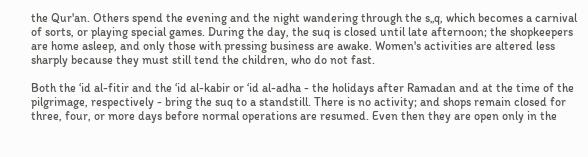the Qur'an. Others spend the evening and the night wandering through the s„q, which becomes a carnival of sorts, or playing special games. During the day, the suq is closed until late afternoon; the shopkeepers are home asleep, and only those with pressing business are awake. Women's activities are altered less sharply because they must still tend the children, who do not fast.

Both the ‘id al-fitir and the ‘id al-kabir or ‘id al-adha - the holidays after Ramadan and at the time of the pilgrimage, respectively - bring the suq to a standstill. There is no activity; and shops remain closed for three, four, or more days before normal operations are resumed. Even then they are open only in the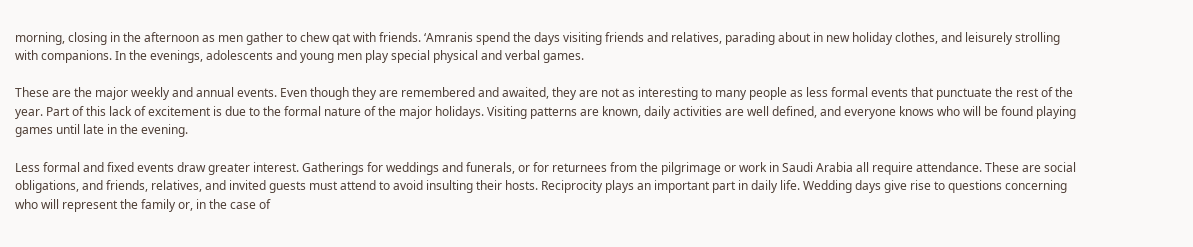morning, closing in the afternoon as men gather to chew qat with friends. ‘Amranis spend the days visiting friends and relatives, parading about in new holiday clothes, and leisurely strolling with companions. In the evenings, adolescents and young men play special physical and verbal games.

These are the major weekly and annual events. Even though they are remembered and awaited, they are not as interesting to many people as less formal events that punctuate the rest of the year. Part of this lack of excitement is due to the formal nature of the major holidays. Visiting patterns are known, daily activities are well defined, and everyone knows who will be found playing games until late in the evening.

Less formal and fixed events draw greater interest. Gatherings for weddings and funerals, or for returnees from the pilgrimage or work in Saudi Arabia all require attendance. These are social obligations, and friends, relatives, and invited guests must attend to avoid insulting their hosts. Reciprocity plays an important part in daily life. Wedding days give rise to questions concerning who will represent the family or, in the case of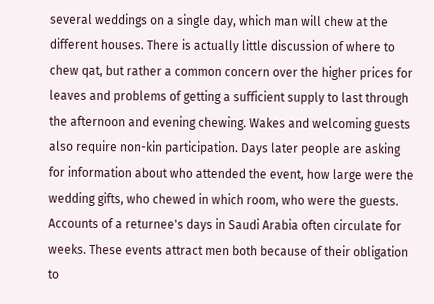several weddings on a single day, which man will chew at the different houses. There is actually little discussion of where to chew qat, but rather a common concern over the higher prices for leaves and problems of getting a sufficient supply to last through the afternoon and evening chewing. Wakes and welcoming guests also require non-kin participation. Days later people are asking for information about who attended the event, how large were the wedding gifts, who chewed in which room, who were the guests. Accounts of a returnee's days in Saudi Arabia often circulate for weeks. These events attract men both because of their obligation to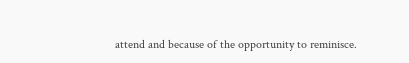attend and because of the opportunity to reminisce.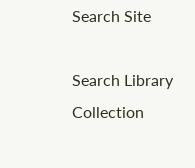Search Site

Search Library Collection